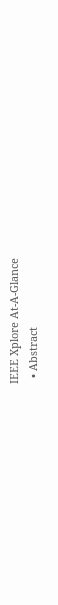IEEE Xplore At-A-Glance
  • Abstract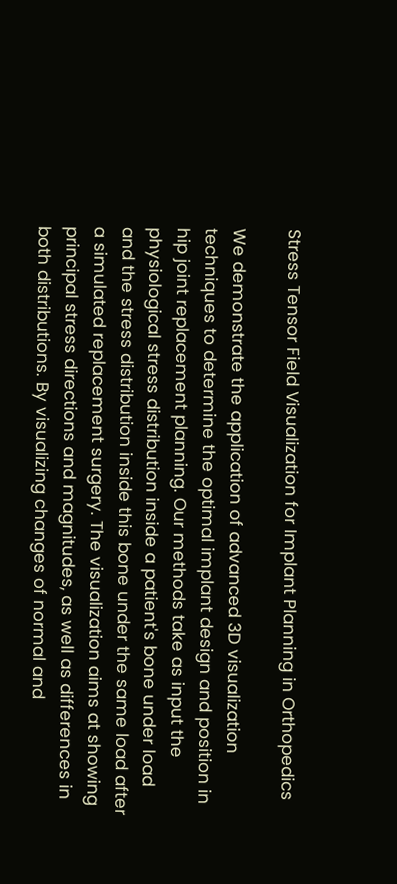Stress Tensor Field Visualization for Implant Planning in Orthopedics

We demonstrate the application of advanced 3D visualization techniques to determine the optimal implant design and position in hip joint replacement planning. Our methods take as input the physiological stress distribution inside a patient's bone under load and the stress distribution inside this bone under the same load after a simulated replacement surgery. The visualization aims at showing principal stress directions and magnitudes, as well as differences in both distributions. By visualizing changes of normal and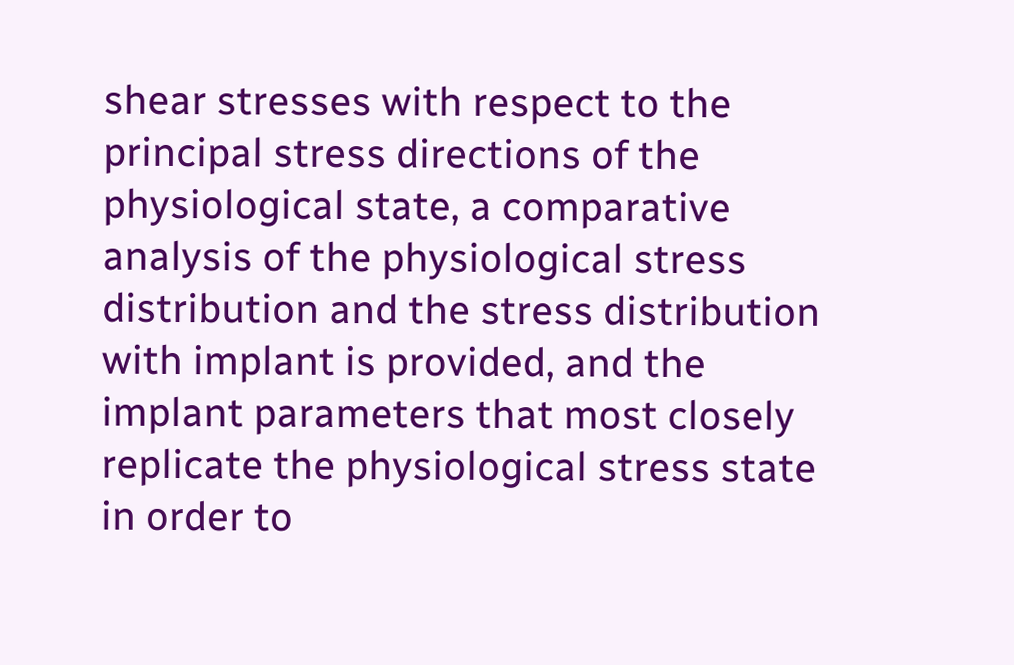shear stresses with respect to the principal stress directions of the physiological state, a comparative analysis of the physiological stress distribution and the stress distribution with implant is provided, and the implant parameters that most closely replicate the physiological stress state in order to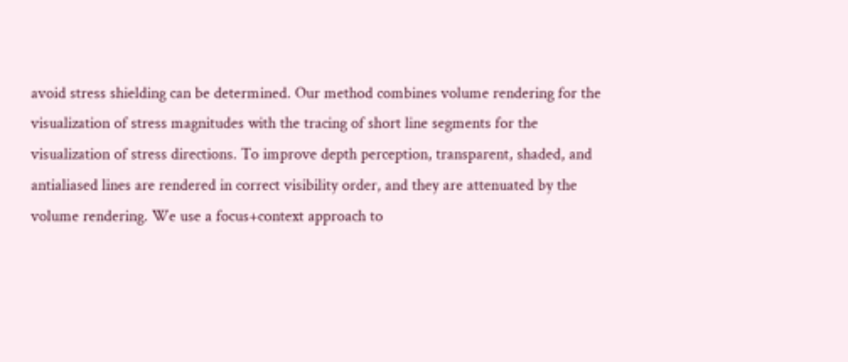avoid stress shielding can be determined. Our method combines volume rendering for the visualization of stress magnitudes with the tracing of short line segments for the visualization of stress directions. To improve depth perception, transparent, shaded, and antialiased lines are rendered in correct visibility order, and they are attenuated by the volume rendering. We use a focus+context approach to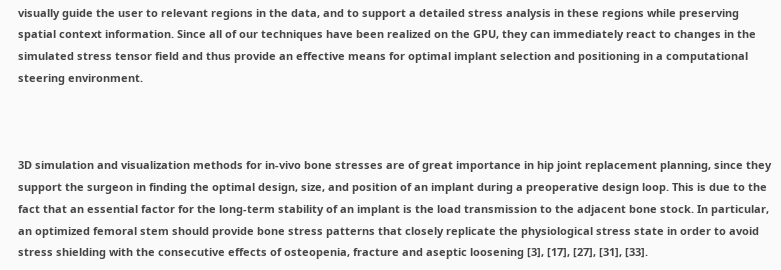visually guide the user to relevant regions in the data, and to support a detailed stress analysis in these regions while preserving spatial context information. Since all of our techniques have been realized on the GPU, they can immediately react to changes in the simulated stress tensor field and thus provide an effective means for optimal implant selection and positioning in a computational steering environment.



3D simulation and visualization methods for in-vivo bone stresses are of great importance in hip joint replacement planning, since they support the surgeon in finding the optimal design, size, and position of an implant during a preoperative design loop. This is due to the fact that an essential factor for the long-term stability of an implant is the load transmission to the adjacent bone stock. In particular, an optimized femoral stem should provide bone stress patterns that closely replicate the physiological stress state in order to avoid stress shielding with the consecutive effects of osteopenia, fracture and aseptic loosening [3], [17], [27], [31], [33].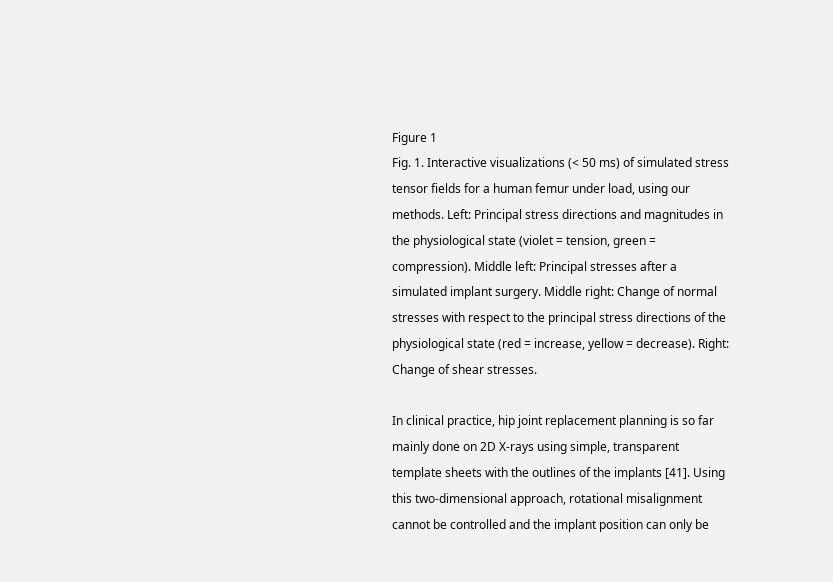Figure 1
Fig. 1. Interactive visualizations (< 50 ms) of simulated stress tensor fields for a human femur under load, using our methods. Left: Principal stress directions and magnitudes in the physiological state (violet = tension, green = compression). Middle left: Principal stresses after a simulated implant surgery. Middle right: Change of normal stresses with respect to the principal stress directions of the physiological state (red = increase, yellow = decrease). Right: Change of shear stresses.

In clinical practice, hip joint replacement planning is so far mainly done on 2D X-rays using simple, transparent template sheets with the outlines of the implants [41]. Using this two-dimensional approach, rotational misalignment cannot be controlled and the implant position can only be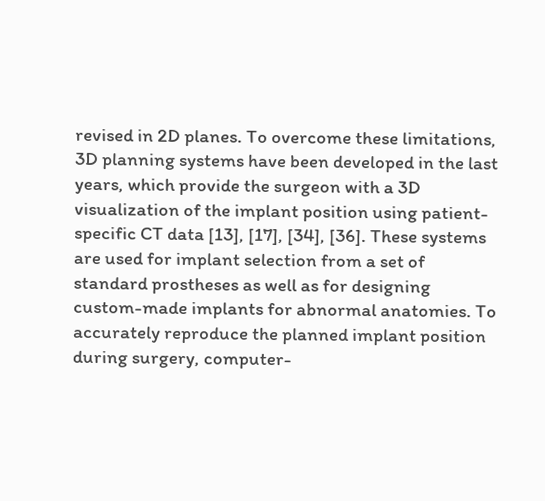revised in 2D planes. To overcome these limitations, 3D planning systems have been developed in the last years, which provide the surgeon with a 3D visualization of the implant position using patient-specific CT data [13], [17], [34], [36]. These systems are used for implant selection from a set of standard prostheses as well as for designing custom-made implants for abnormal anatomies. To accurately reproduce the planned implant position during surgery, computer-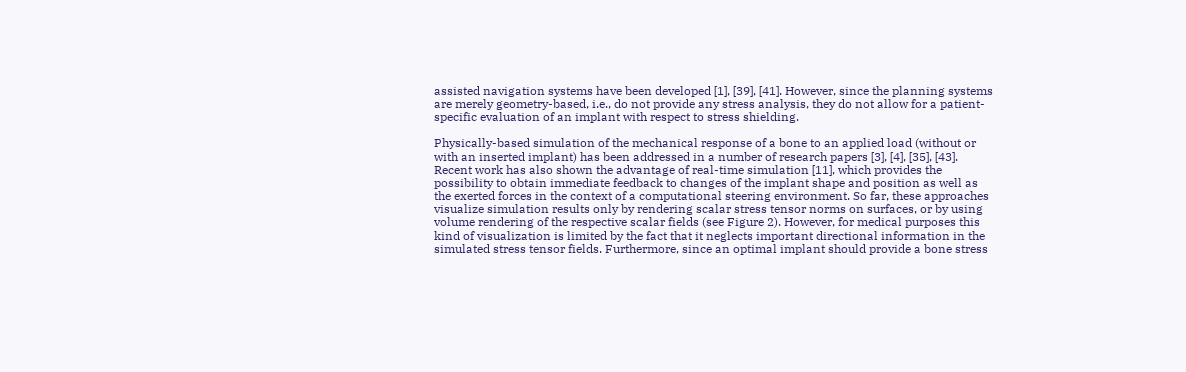assisted navigation systems have been developed [1], [39], [41]. However, since the planning systems are merely geometry-based, i.e., do not provide any stress analysis, they do not allow for a patient-specific evaluation of an implant with respect to stress shielding.

Physically-based simulation of the mechanical response of a bone to an applied load (without or with an inserted implant) has been addressed in a number of research papers [3], [4], [35], [43]. Recent work has also shown the advantage of real-time simulation [11], which provides the possibility to obtain immediate feedback to changes of the implant shape and position as well as the exerted forces in the context of a computational steering environment. So far, these approaches visualize simulation results only by rendering scalar stress tensor norms on surfaces, or by using volume rendering of the respective scalar fields (see Figure 2). However, for medical purposes this kind of visualization is limited by the fact that it neglects important directional information in the simulated stress tensor fields. Furthermore, since an optimal implant should provide a bone stress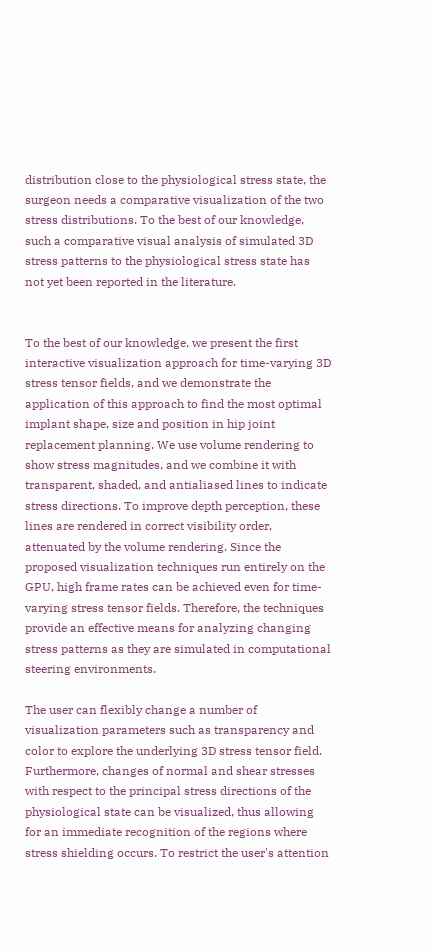distribution close to the physiological stress state, the surgeon needs a comparative visualization of the two stress distributions. To the best of our knowledge, such a comparative visual analysis of simulated 3D stress patterns to the physiological stress state has not yet been reported in the literature.


To the best of our knowledge, we present the first interactive visualization approach for time-varying 3D stress tensor fields, and we demonstrate the application of this approach to find the most optimal implant shape, size and position in hip joint replacement planning. We use volume rendering to show stress magnitudes, and we combine it with transparent, shaded, and antialiased lines to indicate stress directions. To improve depth perception, these lines are rendered in correct visibility order, attenuated by the volume rendering. Since the proposed visualization techniques run entirely on the GPU, high frame rates can be achieved even for time-varying stress tensor fields. Therefore, the techniques provide an effective means for analyzing changing stress patterns as they are simulated in computational steering environments.

The user can flexibly change a number of visualization parameters such as transparency and color to explore the underlying 3D stress tensor field. Furthermore, changes of normal and shear stresses with respect to the principal stress directions of the physiological state can be visualized, thus allowing for an immediate recognition of the regions where stress shielding occurs. To restrict the user's attention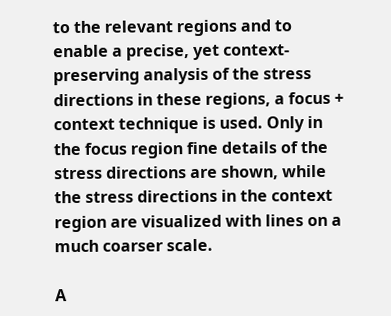to the relevant regions and to enable a precise, yet context-preserving analysis of the stress directions in these regions, a focus + context technique is used. Only in the focus region fine details of the stress directions are shown, while the stress directions in the context region are visualized with lines on a much coarser scale.

A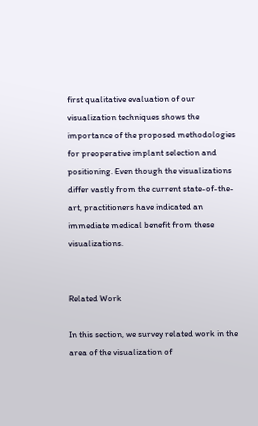first qualitative evaluation of our visualization techniques shows the importance of the proposed methodologies for preoperative implant selection and positioning. Even though the visualizations differ vastly from the current state-of-the-art, practitioners have indicated an immediate medical benefit from these visualizations.


Related Work

In this section, we survey related work in the area of the visualization of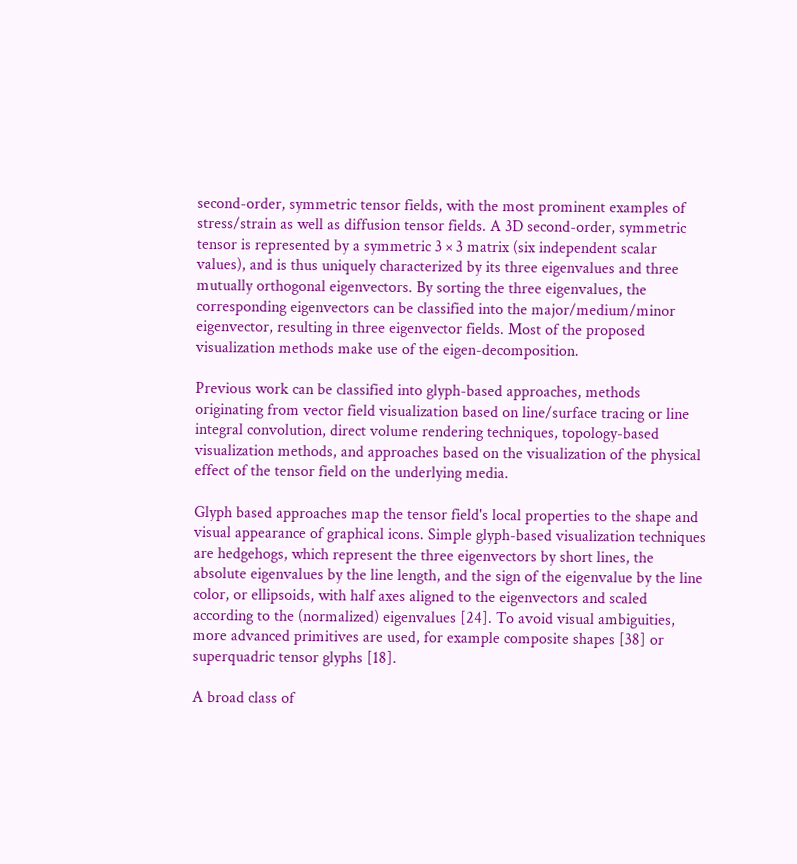second-order, symmetric tensor fields, with the most prominent examples of stress/strain as well as diffusion tensor fields. A 3D second-order, symmetric tensor is represented by a symmetric 3 × 3 matrix (six independent scalar values), and is thus uniquely characterized by its three eigenvalues and three mutually orthogonal eigenvectors. By sorting the three eigenvalues, the corresponding eigenvectors can be classified into the major/medium/minor eigenvector, resulting in three eigenvector fields. Most of the proposed visualization methods make use of the eigen-decomposition.

Previous work can be classified into glyph-based approaches, methods originating from vector field visualization based on line/surface tracing or line integral convolution, direct volume rendering techniques, topology-based visualization methods, and approaches based on the visualization of the physical effect of the tensor field on the underlying media.

Glyph based approaches map the tensor field's local properties to the shape and visual appearance of graphical icons. Simple glyph-based visualization techniques are hedgehogs, which represent the three eigenvectors by short lines, the absolute eigenvalues by the line length, and the sign of the eigenvalue by the line color, or ellipsoids, with half axes aligned to the eigenvectors and scaled according to the (normalized) eigenvalues [24]. To avoid visual ambiguities, more advanced primitives are used, for example composite shapes [38] or superquadric tensor glyphs [18].

A broad class of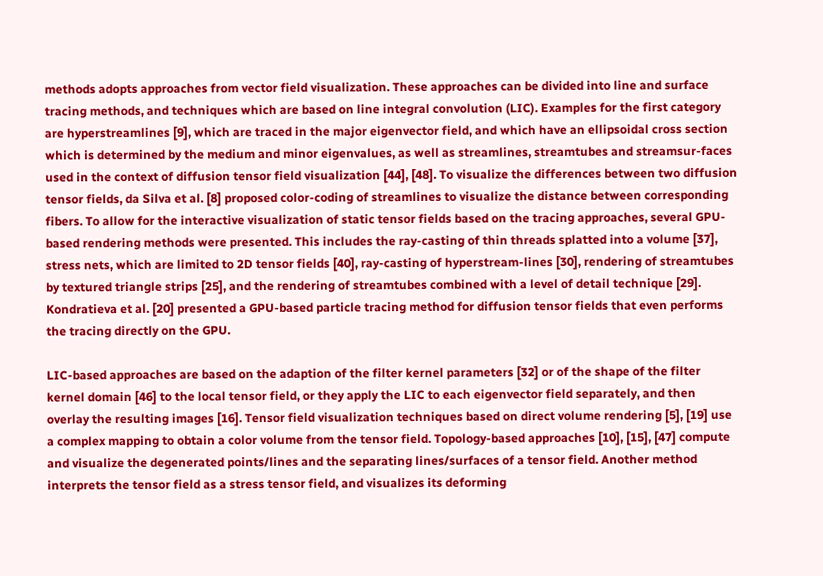methods adopts approaches from vector field visualization. These approaches can be divided into line and surface tracing methods, and techniques which are based on line integral convolution (LIC). Examples for the first category are hyperstreamlines [9], which are traced in the major eigenvector field, and which have an ellipsoidal cross section which is determined by the medium and minor eigenvalues, as well as streamlines, streamtubes and streamsur-faces used in the context of diffusion tensor field visualization [44], [48]. To visualize the differences between two diffusion tensor fields, da Silva et al. [8] proposed color-coding of streamlines to visualize the distance between corresponding fibers. To allow for the interactive visualization of static tensor fields based on the tracing approaches, several GPU-based rendering methods were presented. This includes the ray-casting of thin threads splatted into a volume [37], stress nets, which are limited to 2D tensor fields [40], ray-casting of hyperstream-lines [30], rendering of streamtubes by textured triangle strips [25], and the rendering of streamtubes combined with a level of detail technique [29]. Kondratieva et al. [20] presented a GPU-based particle tracing method for diffusion tensor fields that even performs the tracing directly on the GPU.

LIC-based approaches are based on the adaption of the filter kernel parameters [32] or of the shape of the filter kernel domain [46] to the local tensor field, or they apply the LIC to each eigenvector field separately, and then overlay the resulting images [16]. Tensor field visualization techniques based on direct volume rendering [5], [19] use a complex mapping to obtain a color volume from the tensor field. Topology-based approaches [10], [15], [47] compute and visualize the degenerated points/lines and the separating lines/surfaces of a tensor field. Another method interprets the tensor field as a stress tensor field, and visualizes its deforming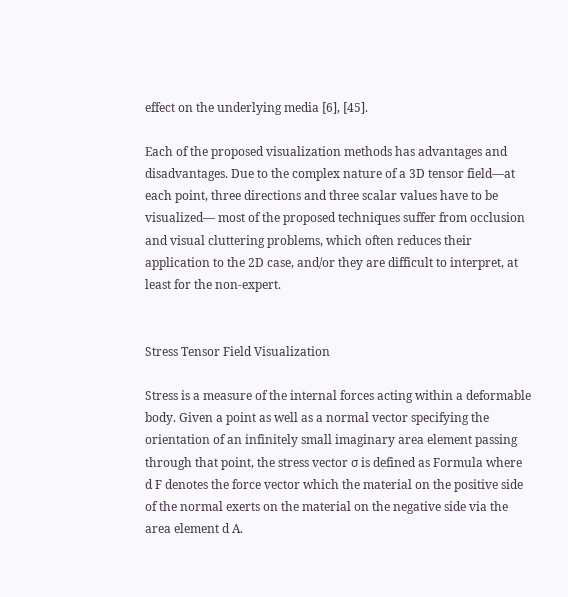effect on the underlying media [6], [45].

Each of the proposed visualization methods has advantages and disadvantages. Due to the complex nature of a 3D tensor field—at each point, three directions and three scalar values have to be visualized— most of the proposed techniques suffer from occlusion and visual cluttering problems, which often reduces their application to the 2D case, and/or they are difficult to interpret, at least for the non-expert.


Stress Tensor Field Visualization

Stress is a measure of the internal forces acting within a deformable body. Given a point as well as a normal vector specifying the orientation of an infinitely small imaginary area element passing through that point, the stress vector σ is defined as Formula where d F denotes the force vector which the material on the positive side of the normal exerts on the material on the negative side via the area element d A.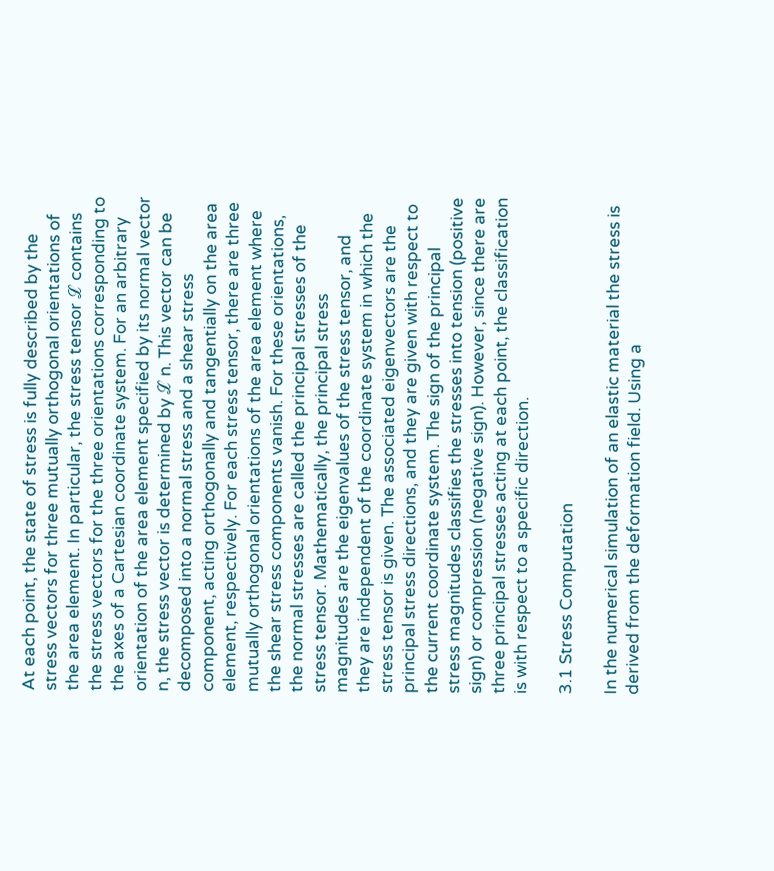At each point, the state of stress is fully described by the stress vectors for three mutually orthogonal orientations of the area element. In particular, the stress tensor ℒ contains the stress vectors for the three orientations corresponding to the axes of a Cartesian coordinate system. For an arbitrary orientation of the area element specified by its normal vector n, the stress vector is determined by ℒ n. This vector can be decomposed into a normal stress and a shear stress component, acting orthogonally and tangentially on the area element, respectively. For each stress tensor, there are three mutually orthogonal orientations of the area element where the shear stress components vanish. For these orientations, the normal stresses are called the principal stresses of the stress tensor. Mathematically, the principal stress magnitudes are the eigenvalues of the stress tensor, and they are independent of the coordinate system in which the stress tensor is given. The associated eigenvectors are the principal stress directions, and they are given with respect to the current coordinate system. The sign of the principal stress magnitudes classifies the stresses into tension (positive sign) or compression (negative sign). However, since there are three principal stresses acting at each point, the classification is with respect to a specific direction.

3.1 Stress Computation

In the numerical simulation of an elastic material the stress is derived from the deformation field. Using a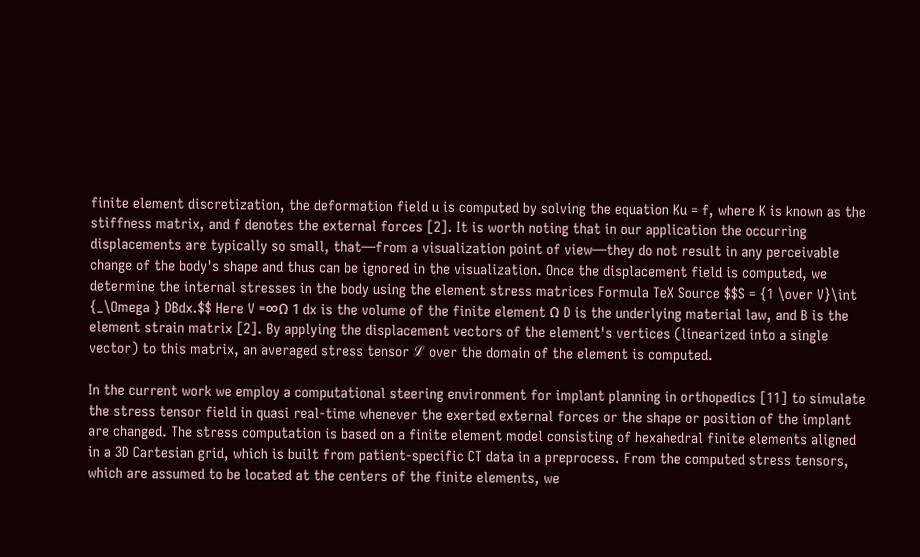finite element discretization, the deformation field u is computed by solving the equation Ku = f, where K is known as the stiffness matrix, and f denotes the external forces [2]. It is worth noting that in our application the occurring displacements are typically so small, that—from a visualization point of view—they do not result in any perceivable change of the body's shape and thus can be ignored in the visualization. Once the displacement field is computed, we determine the internal stresses in the body using the element stress matrices Formula TeX Source $$S = {1 \over V}\int {_\Omega } DBdx.$$ Here V =∞Ω 1 dx is the volume of the finite element Ω D is the underlying material law, and B is the element strain matrix [2]. By applying the displacement vectors of the element's vertices (linearized into a single vector) to this matrix, an averaged stress tensor ℒ over the domain of the element is computed.

In the current work we employ a computational steering environment for implant planning in orthopedics [11] to simulate the stress tensor field in quasi real-time whenever the exerted external forces or the shape or position of the implant are changed. The stress computation is based on a finite element model consisting of hexahedral finite elements aligned in a 3D Cartesian grid, which is built from patient-specific CT data in a preprocess. From the computed stress tensors, which are assumed to be located at the centers of the finite elements, we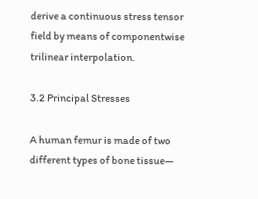derive a continuous stress tensor field by means of componentwise trilinear interpolation.

3.2 Principal Stresses

A human femur is made of two different types of bone tissue—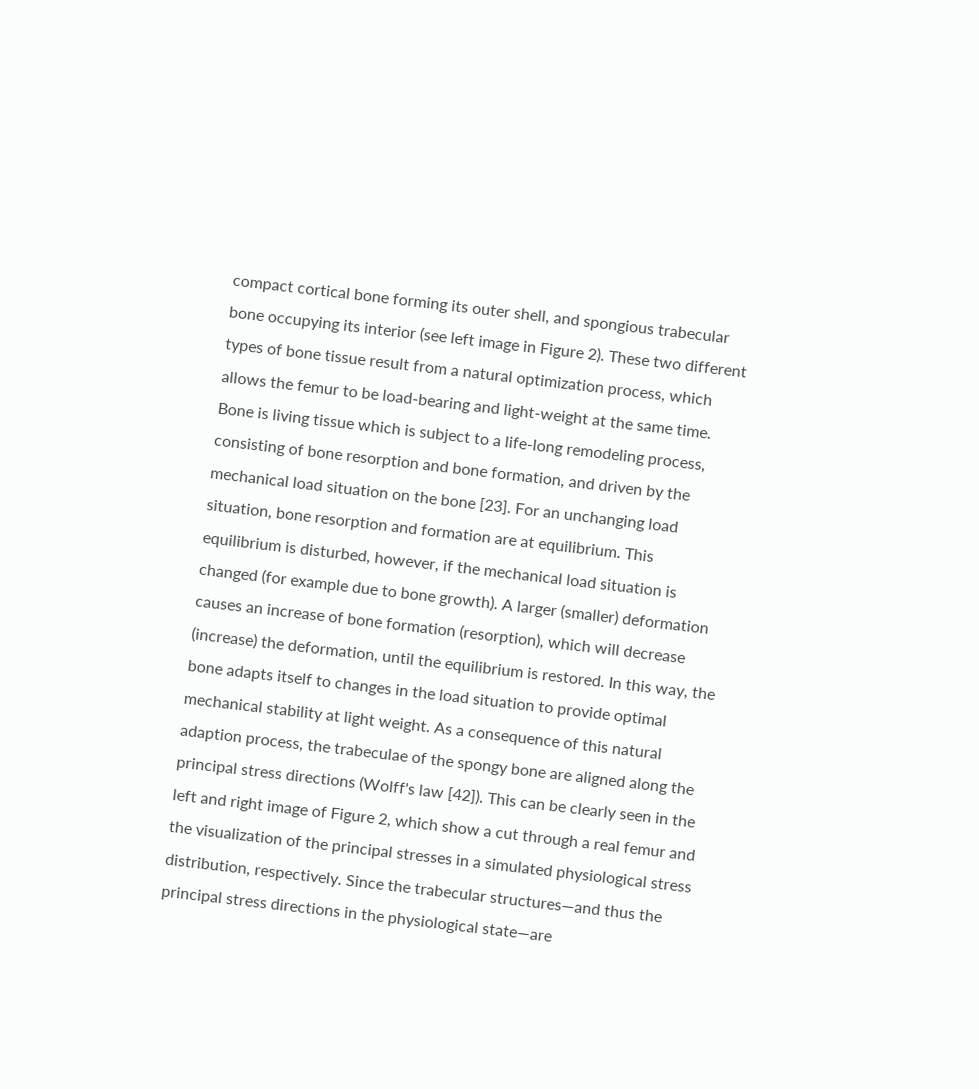compact cortical bone forming its outer shell, and spongious trabecular bone occupying its interior (see left image in Figure 2). These two different types of bone tissue result from a natural optimization process, which allows the femur to be load-bearing and light-weight at the same time. Bone is living tissue which is subject to a life-long remodeling process, consisting of bone resorption and bone formation, and driven by the mechanical load situation on the bone [23]. For an unchanging load situation, bone resorption and formation are at equilibrium. This equilibrium is disturbed, however, if the mechanical load situation is changed (for example due to bone growth). A larger (smaller) deformation causes an increase of bone formation (resorption), which will decrease (increase) the deformation, until the equilibrium is restored. In this way, the bone adapts itself to changes in the load situation to provide optimal mechanical stability at light weight. As a consequence of this natural adaption process, the trabeculae of the spongy bone are aligned along the principal stress directions (Wolff's law [42]). This can be clearly seen in the left and right image of Figure 2, which show a cut through a real femur and the visualization of the principal stresses in a simulated physiological stress distribution, respectively. Since the trabecular structures—and thus the principal stress directions in the physiological state—are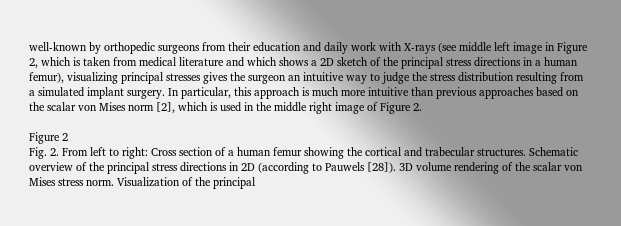well-known by orthopedic surgeons from their education and daily work with X-rays (see middle left image in Figure 2, which is taken from medical literature and which shows a 2D sketch of the principal stress directions in a human femur), visualizing principal stresses gives the surgeon an intuitive way to judge the stress distribution resulting from a simulated implant surgery. In particular, this approach is much more intuitive than previous approaches based on the scalar von Mises norm [2], which is used in the middle right image of Figure 2.

Figure 2
Fig. 2. From left to right: Cross section of a human femur showing the cortical and trabecular structures. Schematic overview of the principal stress directions in 2D (according to Pauwels [28]). 3D volume rendering of the scalar von Mises stress norm. Visualization of the principal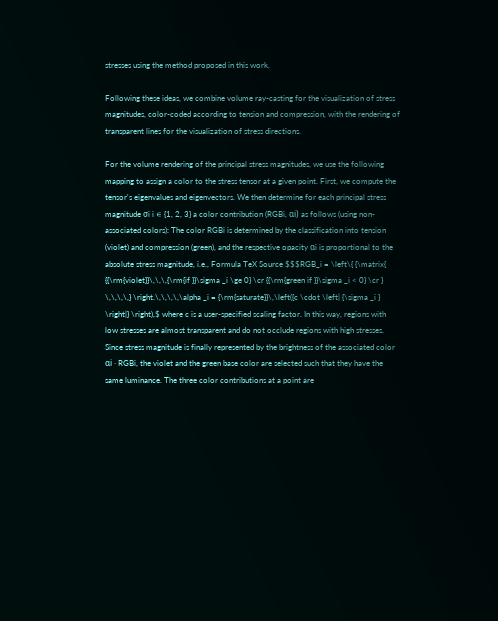stresses using the method proposed in this work.

Following these ideas, we combine volume ray-casting for the visualization of stress magnitudes, color-coded according to tension and compression, with the rendering of transparent lines for the visualization of stress directions.

For the volume rendering of the principal stress magnitudes, we use the following mapping to assign a color to the stress tensor at a given point. First, we compute the tensor's eigenvalues and eigenvectors. We then determine for each principal stress magnitude σi i ∊ {1, 2, 3} a color contribution (RGBi, αi) as follows (using non-associated colors): The color RGBi is determined by the classification into tension (violet) and compression (green), and the respective opacity αi is proportional to the absolute stress magnitude, i.e., Formula TeX Source $$$RGB_i = \left\{ {\matrix{ {{\rm{violet}}\,\,\,{\rm{if }}\sigma _i \ge 0} \cr {{\rm{green if }}\sigma _i < 0} \cr } \,\,\,\,} \right.\,\,\,\,\alpha _i = {\rm{saturate}}\,\left({c \cdot \left| {\sigma _i } \right|} \right),$ where c is a user-specified scaling factor. In this way, regions with low stresses are almost transparent and do not occlude regions with high stresses. Since stress magnitude is finally represented by the brightness of the associated color αi · RGBi, the violet and the green base color are selected such that they have the same luminance. The three color contributions at a point are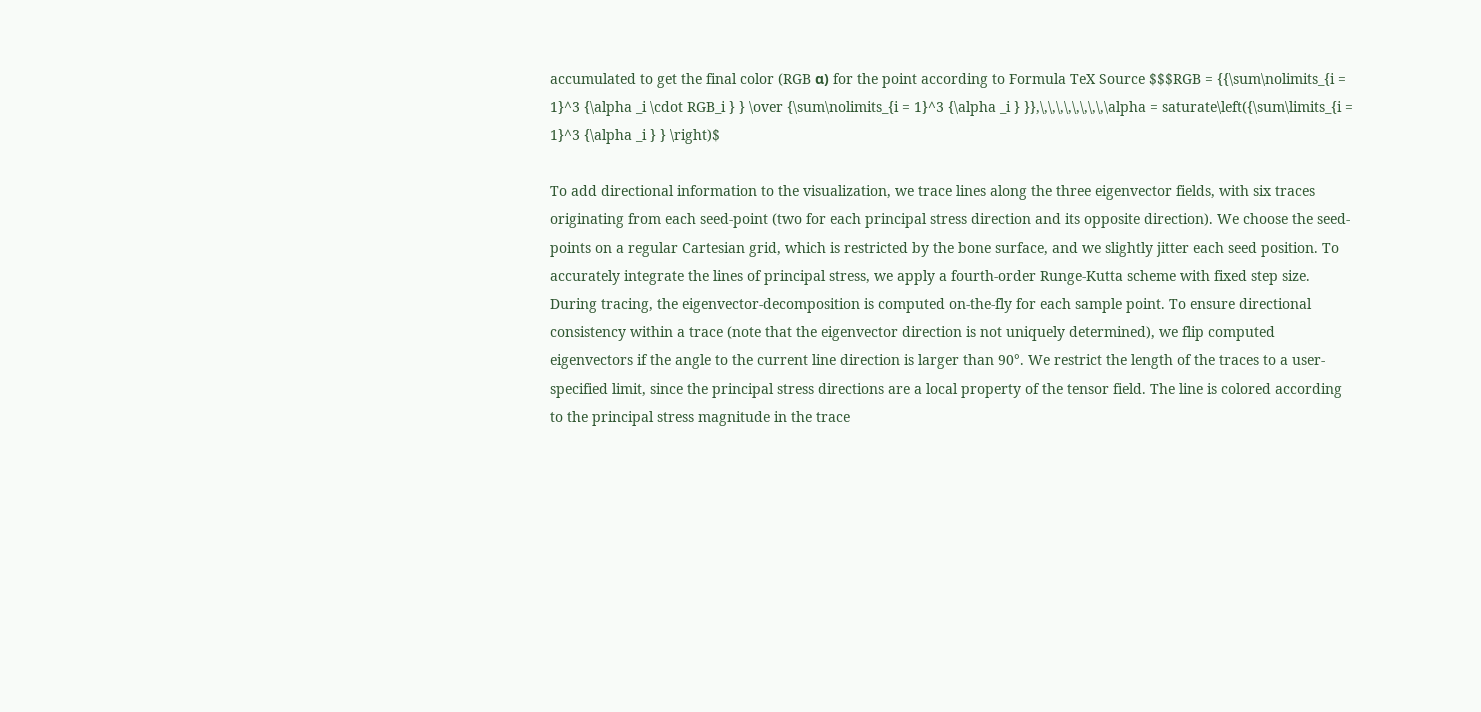accumulated to get the final color (RGB α) for the point according to Formula TeX Source $$$RGB = {{\sum\nolimits_{i = 1}^3 {\alpha _i \cdot RGB_i } } \over {\sum\nolimits_{i = 1}^3 {\alpha _i } }},\,\,\,\,\,\,\,\,\alpha = saturate\left({\sum\limits_{i = 1}^3 {\alpha _i } } \right)$

To add directional information to the visualization, we trace lines along the three eigenvector fields, with six traces originating from each seed-point (two for each principal stress direction and its opposite direction). We choose the seed-points on a regular Cartesian grid, which is restricted by the bone surface, and we slightly jitter each seed position. To accurately integrate the lines of principal stress, we apply a fourth-order Runge-Kutta scheme with fixed step size. During tracing, the eigenvector-decomposition is computed on-the-fly for each sample point. To ensure directional consistency within a trace (note that the eigenvector direction is not uniquely determined), we flip computed eigenvectors if the angle to the current line direction is larger than 90°. We restrict the length of the traces to a user-specified limit, since the principal stress directions are a local property of the tensor field. The line is colored according to the principal stress magnitude in the trace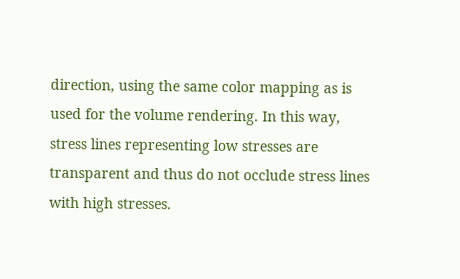direction, using the same color mapping as is used for the volume rendering. In this way, stress lines representing low stresses are transparent and thus do not occlude stress lines with high stresses.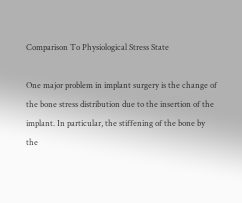Comparison To Physiological Stress State

One major problem in implant surgery is the change of the bone stress distribution due to the insertion of the implant. In particular, the stiffening of the bone by the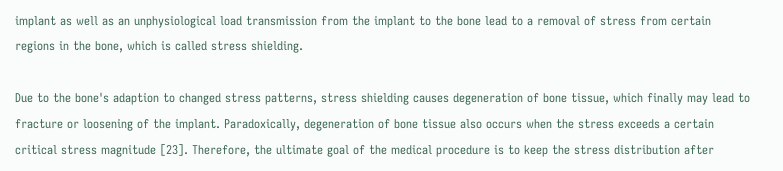implant as well as an unphysiological load transmission from the implant to the bone lead to a removal of stress from certain regions in the bone, which is called stress shielding.

Due to the bone's adaption to changed stress patterns, stress shielding causes degeneration of bone tissue, which finally may lead to fracture or loosening of the implant. Paradoxically, degeneration of bone tissue also occurs when the stress exceeds a certain critical stress magnitude [23]. Therefore, the ultimate goal of the medical procedure is to keep the stress distribution after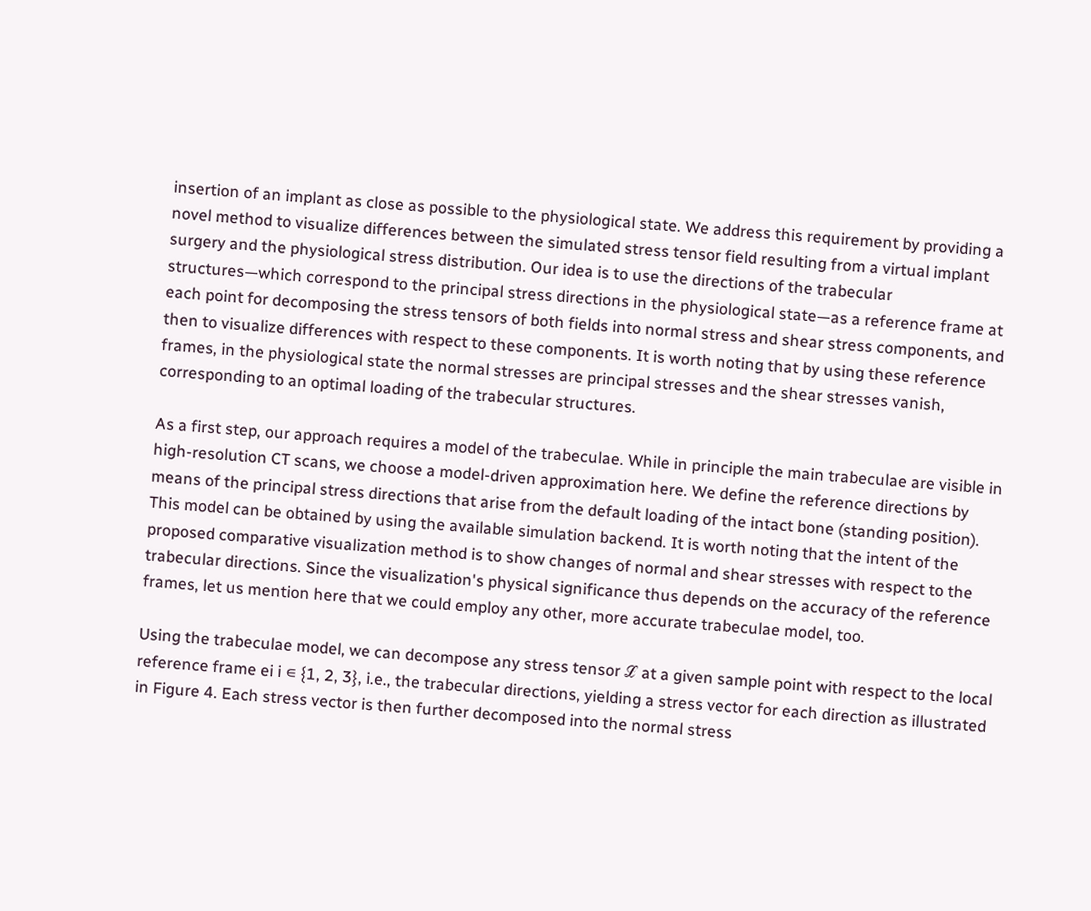insertion of an implant as close as possible to the physiological state. We address this requirement by providing a novel method to visualize differences between the simulated stress tensor field resulting from a virtual implant surgery and the physiological stress distribution. Our idea is to use the directions of the trabecular structures—which correspond to the principal stress directions in the physiological state—as a reference frame at each point for decomposing the stress tensors of both fields into normal stress and shear stress components, and then to visualize differences with respect to these components. It is worth noting that by using these reference frames, in the physiological state the normal stresses are principal stresses and the shear stresses vanish, corresponding to an optimal loading of the trabecular structures.

As a first step, our approach requires a model of the trabeculae. While in principle the main trabeculae are visible in high-resolution CT scans, we choose a model-driven approximation here. We define the reference directions by means of the principal stress directions that arise from the default loading of the intact bone (standing position). This model can be obtained by using the available simulation backend. It is worth noting that the intent of the proposed comparative visualization method is to show changes of normal and shear stresses with respect to the trabecular directions. Since the visualization's physical significance thus depends on the accuracy of the reference frames, let us mention here that we could employ any other, more accurate trabeculae model, too.

Using the trabeculae model, we can decompose any stress tensor ℒ at a given sample point with respect to the local reference frame ei i ∊ {1, 2, 3}, i.e., the trabecular directions, yielding a stress vector for each direction as illustrated in Figure 4. Each stress vector is then further decomposed into the normal stress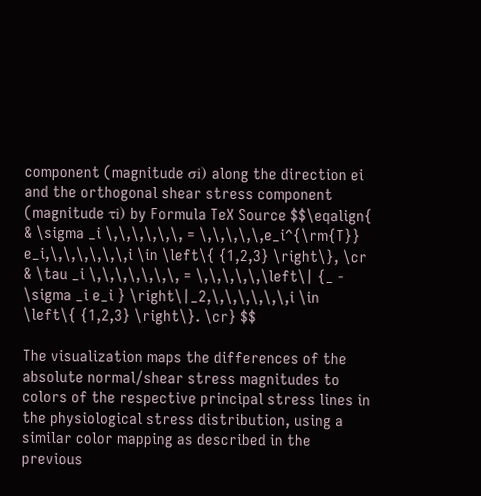component (magnitude σi) along the direction ei and the orthogonal shear stress component (magnitude τi) by Formula TeX Source $$\eqalign{ & \sigma _i \,\,\,\,\,\, = \,\,\,\,\,e_i^{\rm{T}} e_i,\,\,\,\,\,\,i \in \left\{ {1,2,3} \right\}, \cr & \tau _i \,\,\,\,\,\,\, = \,\,\,\,\,\left\| {_ - \sigma _i e_i } \right\|_2,\,\,\,\,\,\,i \in \left\{ {1,2,3} \right\}. \cr} $$

The visualization maps the differences of the absolute normal/shear stress magnitudes to colors of the respective principal stress lines in the physiological stress distribution, using a similar color mapping as described in the previous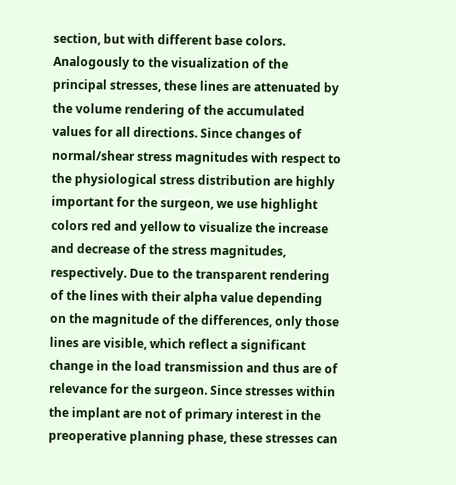section, but with different base colors. Analogously to the visualization of the principal stresses, these lines are attenuated by the volume rendering of the accumulated values for all directions. Since changes of normal/shear stress magnitudes with respect to the physiological stress distribution are highly important for the surgeon, we use highlight colors red and yellow to visualize the increase and decrease of the stress magnitudes, respectively. Due to the transparent rendering of the lines with their alpha value depending on the magnitude of the differences, only those lines are visible, which reflect a significant change in the load transmission and thus are of relevance for the surgeon. Since stresses within the implant are not of primary interest in the preoperative planning phase, these stresses can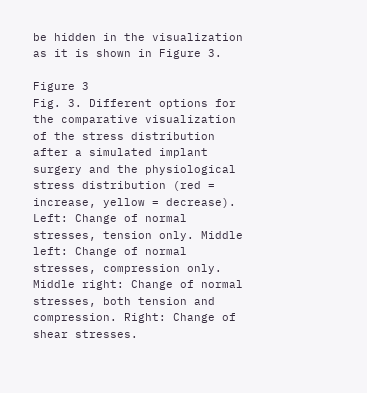be hidden in the visualization as it is shown in Figure 3.

Figure 3
Fig. 3. Different options for the comparative visualization of the stress distribution after a simulated implant surgery and the physiological stress distribution (red = increase, yellow = decrease). Left: Change of normal stresses, tension only. Middle left: Change of normal stresses, compression only. Middle right: Change of normal stresses, both tension and compression. Right: Change of shear stresses.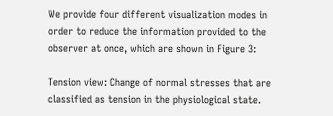We provide four different visualization modes in order to reduce the information provided to the observer at once, which are shown in Figure 3:

Tension view: Change of normal stresses that are classified as tension in the physiological state.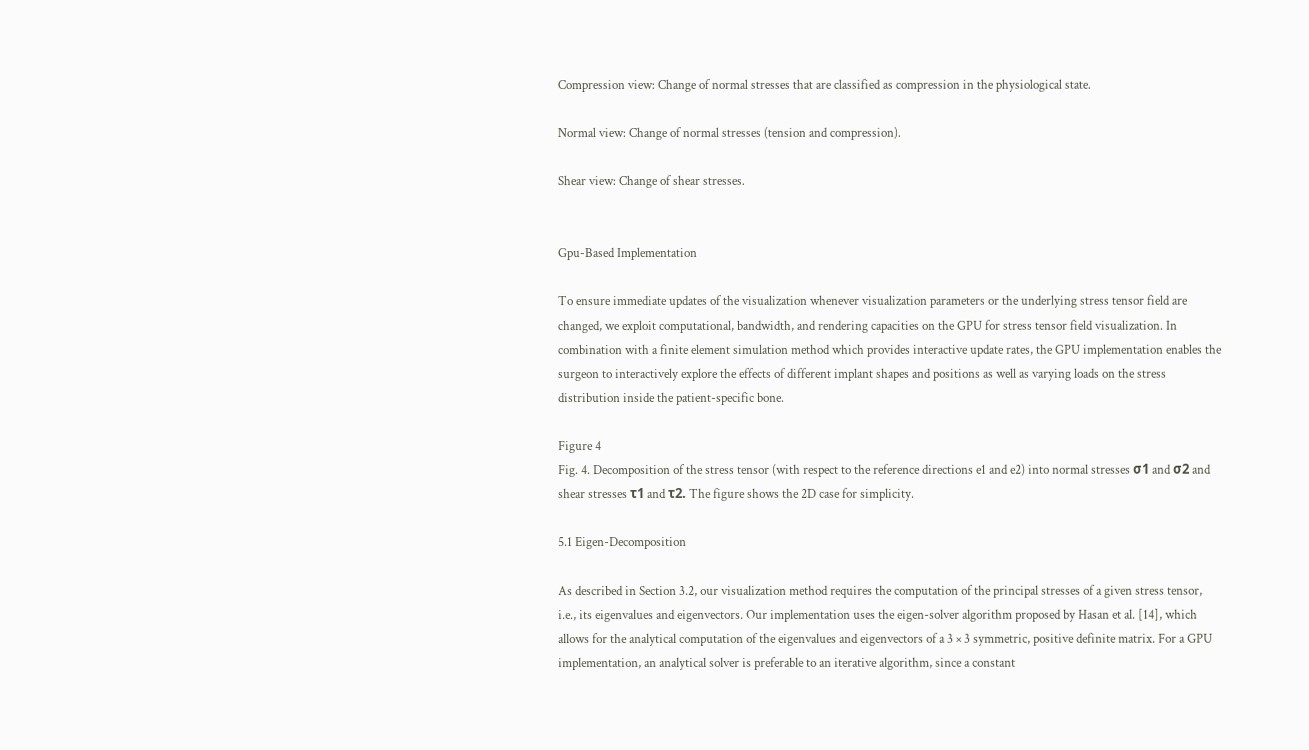Compression view: Change of normal stresses that are classified as compression in the physiological state.

Normal view: Change of normal stresses (tension and compression).

Shear view: Change of shear stresses.


Gpu-Based Implementation

To ensure immediate updates of the visualization whenever visualization parameters or the underlying stress tensor field are changed, we exploit computational, bandwidth, and rendering capacities on the GPU for stress tensor field visualization. In combination with a finite element simulation method which provides interactive update rates, the GPU implementation enables the surgeon to interactively explore the effects of different implant shapes and positions as well as varying loads on the stress distribution inside the patient-specific bone.

Figure 4
Fig. 4. Decomposition of the stress tensor (with respect to the reference directions e1 and e2) into normal stresses σ1 and σ2 and shear stresses τ1 and τ2. The figure shows the 2D case for simplicity.

5.1 Eigen-Decomposition

As described in Section 3.2, our visualization method requires the computation of the principal stresses of a given stress tensor, i.e., its eigenvalues and eigenvectors. Our implementation uses the eigen-solver algorithm proposed by Hasan et al. [14], which allows for the analytical computation of the eigenvalues and eigenvectors of a 3 × 3 symmetric, positive definite matrix. For a GPU implementation, an analytical solver is preferable to an iterative algorithm, since a constant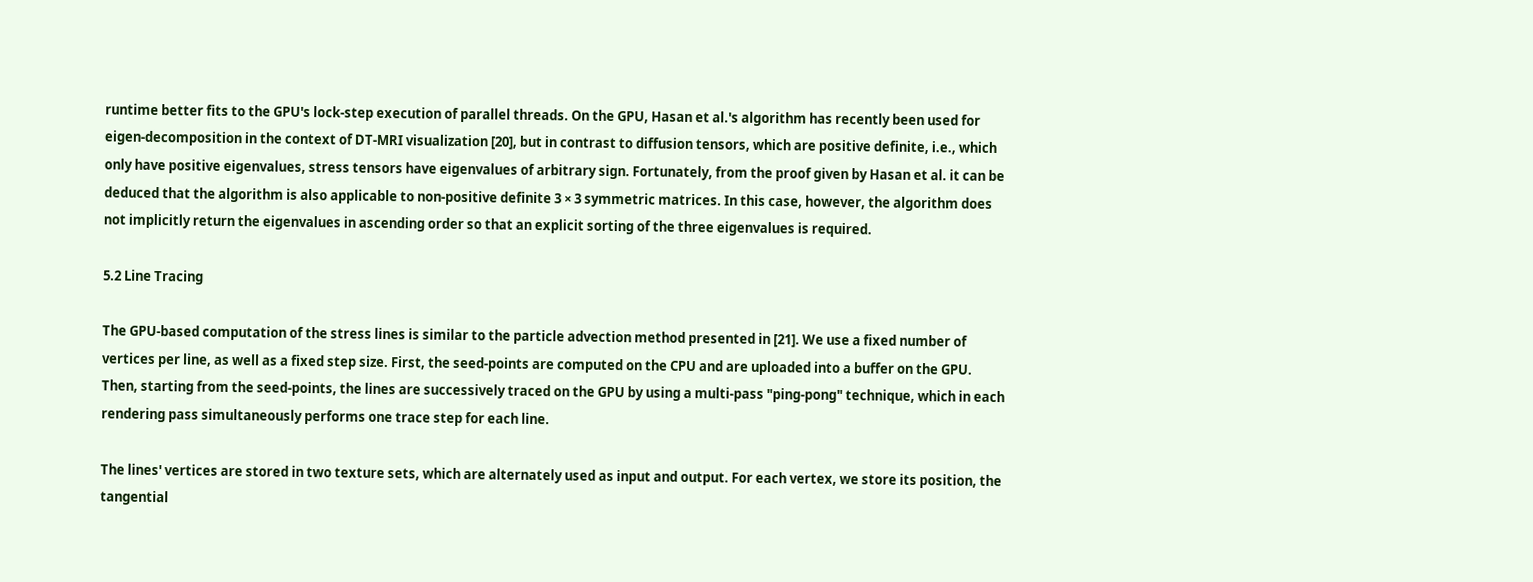runtime better fits to the GPU's lock-step execution of parallel threads. On the GPU, Hasan et al.'s algorithm has recently been used for eigen-decomposition in the context of DT-MRI visualization [20], but in contrast to diffusion tensors, which are positive definite, i.e., which only have positive eigenvalues, stress tensors have eigenvalues of arbitrary sign. Fortunately, from the proof given by Hasan et al. it can be deduced that the algorithm is also applicable to non-positive definite 3 × 3 symmetric matrices. In this case, however, the algorithm does not implicitly return the eigenvalues in ascending order so that an explicit sorting of the three eigenvalues is required.

5.2 Line Tracing

The GPU-based computation of the stress lines is similar to the particle advection method presented in [21]. We use a fixed number of vertices per line, as well as a fixed step size. First, the seed-points are computed on the CPU and are uploaded into a buffer on the GPU. Then, starting from the seed-points, the lines are successively traced on the GPU by using a multi-pass "ping-pong" technique, which in each rendering pass simultaneously performs one trace step for each line.

The lines' vertices are stored in two texture sets, which are alternately used as input and output. For each vertex, we store its position, the tangential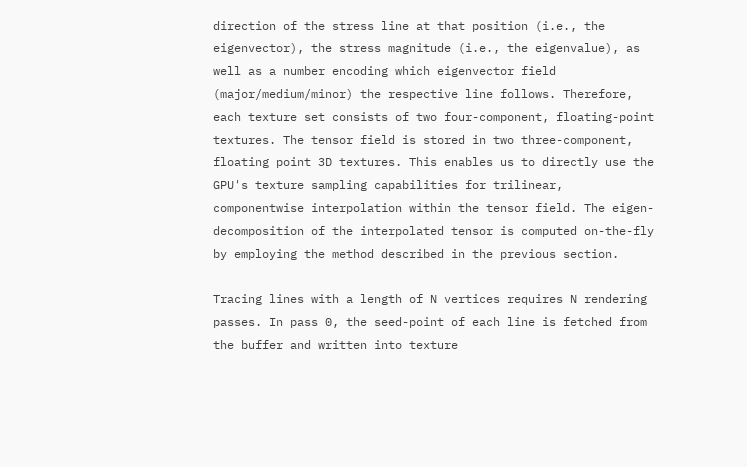direction of the stress line at that position (i.e., the eigenvector), the stress magnitude (i.e., the eigenvalue), as well as a number encoding which eigenvector field (major/medium/minor) the respective line follows. Therefore, each texture set consists of two four-component, floating-point textures. The tensor field is stored in two three-component, floating point 3D textures. This enables us to directly use the GPU's texture sampling capabilities for trilinear, componentwise interpolation within the tensor field. The eigen-decomposition of the interpolated tensor is computed on-the-fly by employing the method described in the previous section.

Tracing lines with a length of N vertices requires N rendering passes. In pass 0, the seed-point of each line is fetched from the buffer and written into texture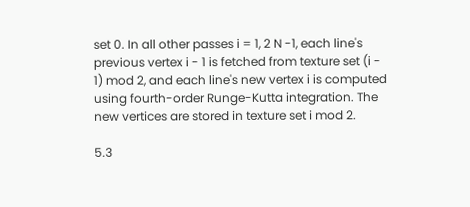set 0. In all other passes i = 1, 2 N -1, each line's previous vertex i - 1 is fetched from texture set (i - 1) mod 2, and each line's new vertex i is computed using fourth-order Runge-Kutta integration. The new vertices are stored in texture set i mod 2.

5.3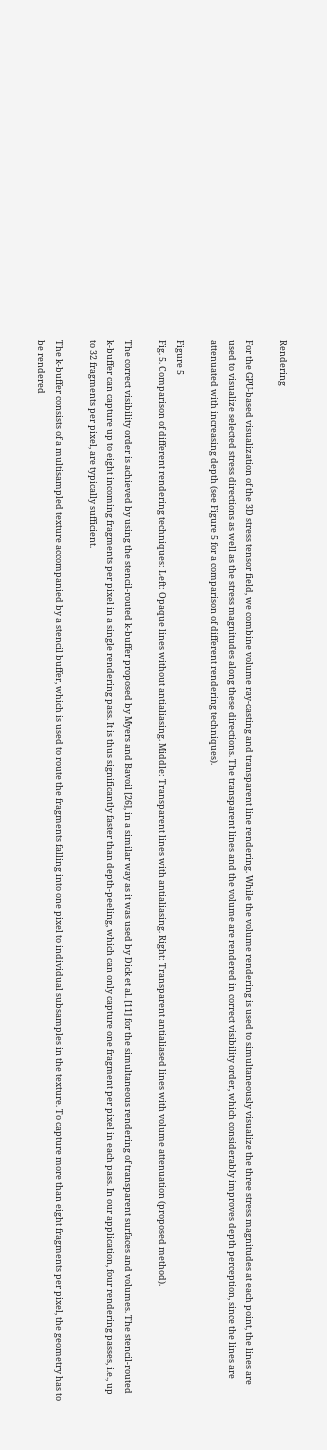Rendering

For the GPU-based visualization of the 3D stress tensor field, we combine volume ray-casting and transparent line rendering. While the volume rendering is used to simultaneously visualize the three stress magnitudes at each point, the lines are used to visualize selected stress directions as well as the stress magnitudes along these directions. The transparent lines and the volume are rendered in correct visibility order, which considerably improves depth perception, since the lines are attenuated with increasing depth (see Figure 5 for a comparison of different rendering techniques).

Figure 5
Fig. 5. Comparison of different rendering techniques: Left: Opaque lines without antialiasing. Middle: Transparent lines with antialiasing. Right: Transparent antialiased lines with volume attenuation (proposed method).

The correct visibility order is achieved by using the stencil-routed k-buffer proposed by Myers and Bavoil [26], in a similar way as it was used by Dick et al. [11] for the simultaneous rendering of transparent surfaces and volumes. The stencil-routed k-buffer can capture up to eight incoming fragments per pixel in a single rendering pass. It is thus significantly faster than depth-peeling, which can only capture one fragment per pixel in each pass. In our application, four rendering passes, i.e., up to 32 fragments per pixel, are typically sufficient.

The k-buffer consists of a multisampled texture accompanied by a stencil buffer, which is used to route the fragments falling into one pixel to individual subsamples in the texture. To capture more than eight fragments per pixel, the geometry has to be rendered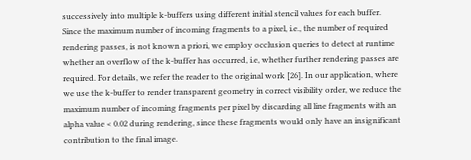successively into multiple k-buffers using different initial stencil values for each buffer. Since the maximum number of incoming fragments to a pixel, i.e., the number of required rendering passes, is not known a priori, we employ occlusion queries to detect at runtime whether an overflow of the k-buffer has occurred, i.e, whether further rendering passes are required. For details, we refer the reader to the original work [26]. In our application, where we use the k-buffer to render transparent geometry in correct visibility order, we reduce the maximum number of incoming fragments per pixel by discarding all line fragments with an alpha value < 0.02 during rendering, since these fragments would only have an insignificant contribution to the final image.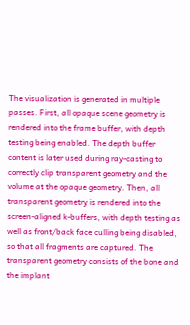The visualization is generated in multiple passes. First, all opaque scene geometry is rendered into the frame buffer, with depth testing being enabled. The depth buffer content is later used during ray-casting to correctly clip transparent geometry and the volume at the opaque geometry. Then, all transparent geometry is rendered into the screen-aligned k-buffers, with depth testing as well as front/back face culling being disabled, so that all fragments are captured. The transparent geometry consists of the bone and the implant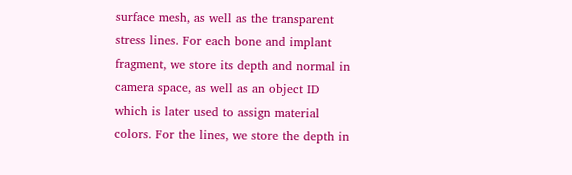surface mesh, as well as the transparent stress lines. For each bone and implant fragment, we store its depth and normal in camera space, as well as an object ID which is later used to assign material colors. For the lines, we store the depth in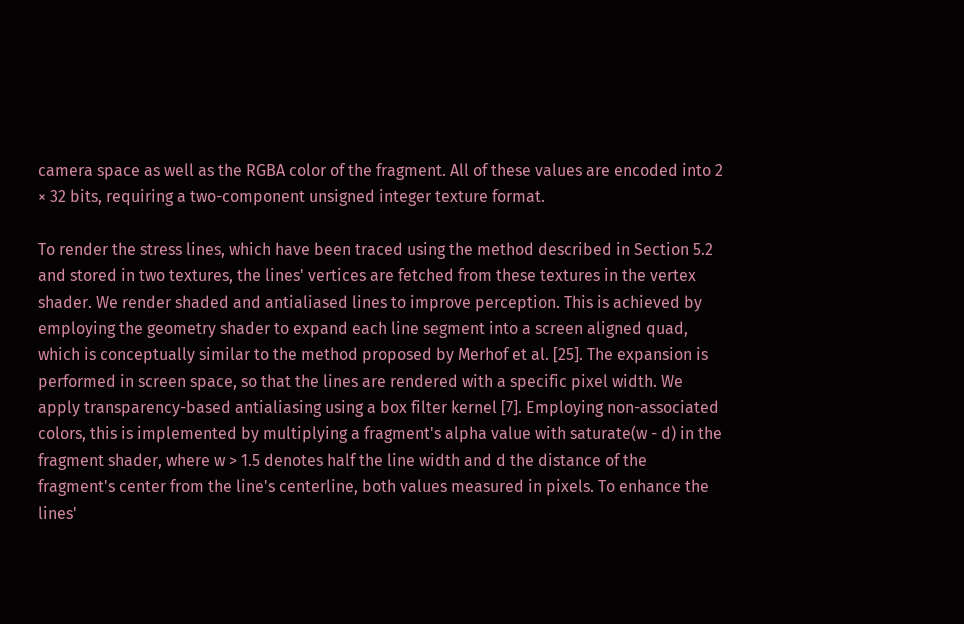camera space as well as the RGBA color of the fragment. All of these values are encoded into 2 × 32 bits, requiring a two-component unsigned integer texture format.

To render the stress lines, which have been traced using the method described in Section 5.2 and stored in two textures, the lines' vertices are fetched from these textures in the vertex shader. We render shaded and antialiased lines to improve perception. This is achieved by employing the geometry shader to expand each line segment into a screen aligned quad, which is conceptually similar to the method proposed by Merhof et al. [25]. The expansion is performed in screen space, so that the lines are rendered with a specific pixel width. We apply transparency-based antialiasing using a box filter kernel [7]. Employing non-associated colors, this is implemented by multiplying a fragment's alpha value with saturate(w - d) in the fragment shader, where w > 1.5 denotes half the line width and d the distance of the fragment's center from the line's centerline, both values measured in pixels. To enhance the lines'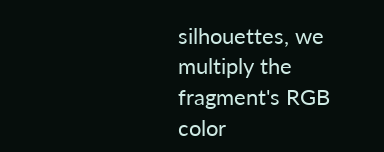silhouettes, we multiply the fragment's RGB color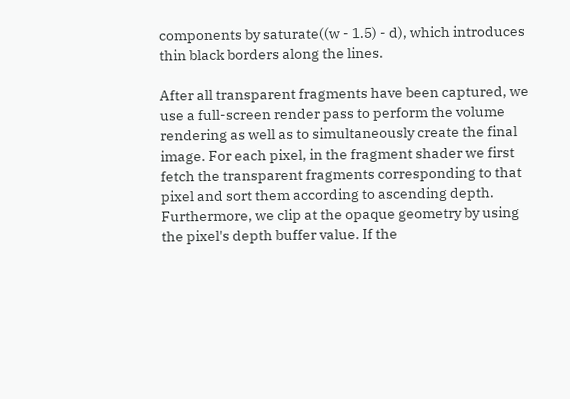components by saturate((w - 1.5) - d), which introduces thin black borders along the lines.

After all transparent fragments have been captured, we use a full-screen render pass to perform the volume rendering as well as to simultaneously create the final image. For each pixel, in the fragment shader we first fetch the transparent fragments corresponding to that pixel and sort them according to ascending depth. Furthermore, we clip at the opaque geometry by using the pixel's depth buffer value. If the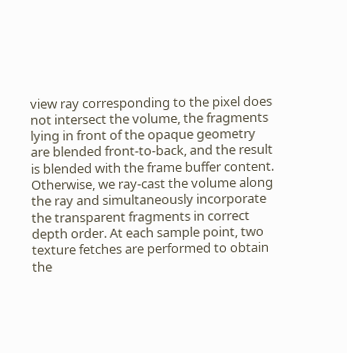view ray corresponding to the pixel does not intersect the volume, the fragments lying in front of the opaque geometry are blended front-to-back, and the result is blended with the frame buffer content. Otherwise, we ray-cast the volume along the ray and simultaneously incorporate the transparent fragments in correct depth order. At each sample point, two texture fetches are performed to obtain the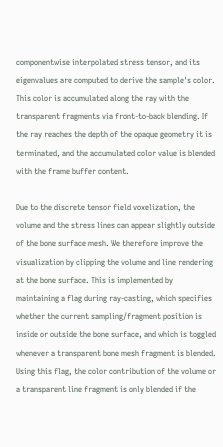componentwise interpolated stress tensor, and its eigenvalues are computed to derive the sample's color. This color is accumulated along the ray with the transparent fragments via front-to-back blending. If the ray reaches the depth of the opaque geometry it is terminated, and the accumulated color value is blended with the frame buffer content.

Due to the discrete tensor field voxelization, the volume and the stress lines can appear slightly outside of the bone surface mesh. We therefore improve the visualization by clipping the volume and line rendering at the bone surface. This is implemented by maintaining a flag during ray-casting, which specifies whether the current sampling/fragment position is inside or outside the bone surface, and which is toggled whenever a transparent bone mesh fragment is blended. Using this flag, the color contribution of the volume or a transparent line fragment is only blended if the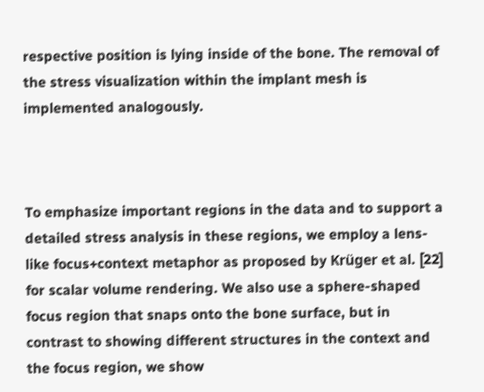respective position is lying inside of the bone. The removal of the stress visualization within the implant mesh is implemented analogously.



To emphasize important regions in the data and to support a detailed stress analysis in these regions, we employ a lens-like focus+context metaphor as proposed by Krüger et al. [22] for scalar volume rendering. We also use a sphere-shaped focus region that snaps onto the bone surface, but in contrast to showing different structures in the context and the focus region, we show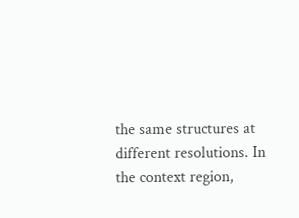the same structures at different resolutions. In the context region,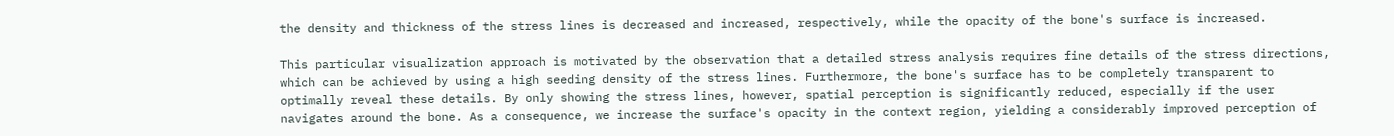the density and thickness of the stress lines is decreased and increased, respectively, while the opacity of the bone's surface is increased.

This particular visualization approach is motivated by the observation that a detailed stress analysis requires fine details of the stress directions, which can be achieved by using a high seeding density of the stress lines. Furthermore, the bone's surface has to be completely transparent to optimally reveal these details. By only showing the stress lines, however, spatial perception is significantly reduced, especially if the user navigates around the bone. As a consequence, we increase the surface's opacity in the context region, yielding a considerably improved perception of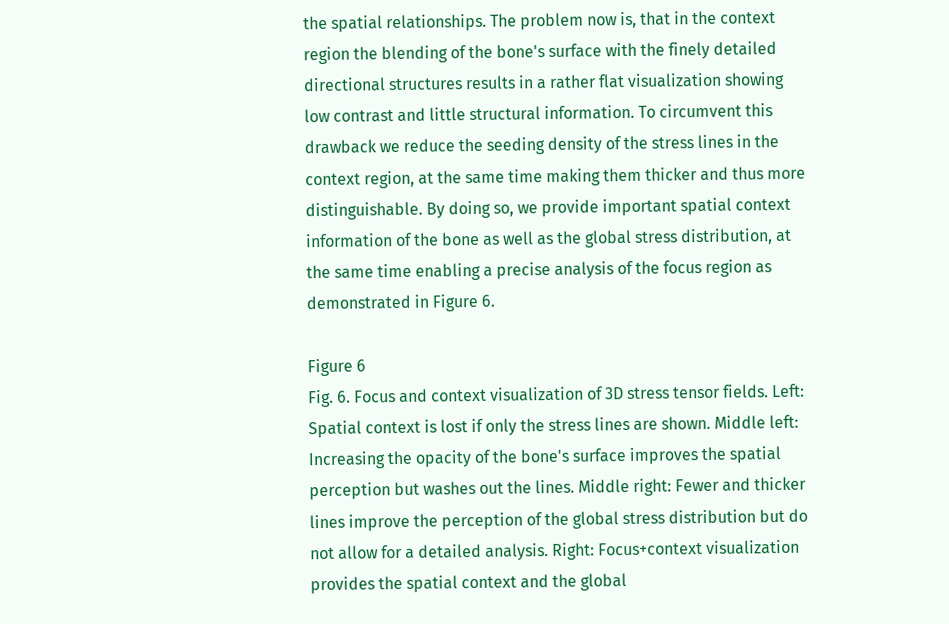the spatial relationships. The problem now is, that in the context region the blending of the bone's surface with the finely detailed directional structures results in a rather flat visualization showing low contrast and little structural information. To circumvent this drawback we reduce the seeding density of the stress lines in the context region, at the same time making them thicker and thus more distinguishable. By doing so, we provide important spatial context information of the bone as well as the global stress distribution, at the same time enabling a precise analysis of the focus region as demonstrated in Figure 6.

Figure 6
Fig. 6. Focus and context visualization of 3D stress tensor fields. Left: Spatial context is lost if only the stress lines are shown. Middle left: Increasing the opacity of the bone's surface improves the spatial perception but washes out the lines. Middle right: Fewer and thicker lines improve the perception of the global stress distribution but do not allow for a detailed analysis. Right: Focus+context visualization provides the spatial context and the global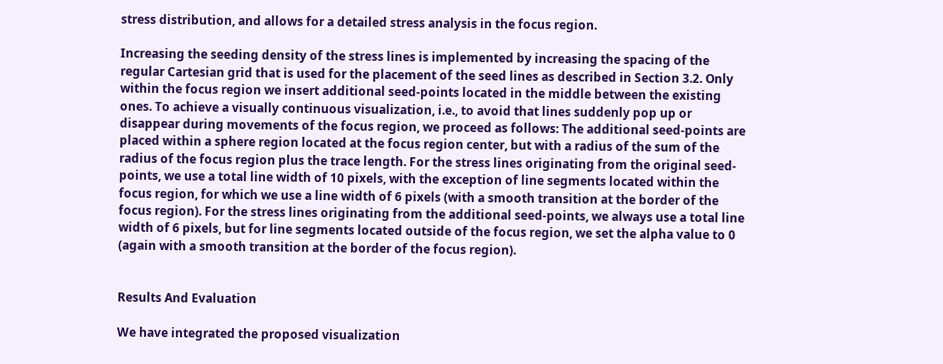stress distribution, and allows for a detailed stress analysis in the focus region.

Increasing the seeding density of the stress lines is implemented by increasing the spacing of the regular Cartesian grid that is used for the placement of the seed lines as described in Section 3.2. Only within the focus region we insert additional seed-points located in the middle between the existing ones. To achieve a visually continuous visualization, i.e., to avoid that lines suddenly pop up or disappear during movements of the focus region, we proceed as follows: The additional seed-points are placed within a sphere region located at the focus region center, but with a radius of the sum of the radius of the focus region plus the trace length. For the stress lines originating from the original seed-points, we use a total line width of 10 pixels, with the exception of line segments located within the focus region, for which we use a line width of 6 pixels (with a smooth transition at the border of the focus region). For the stress lines originating from the additional seed-points, we always use a total line width of 6 pixels, but for line segments located outside of the focus region, we set the alpha value to 0 (again with a smooth transition at the border of the focus region).


Results And Evaluation

We have integrated the proposed visualization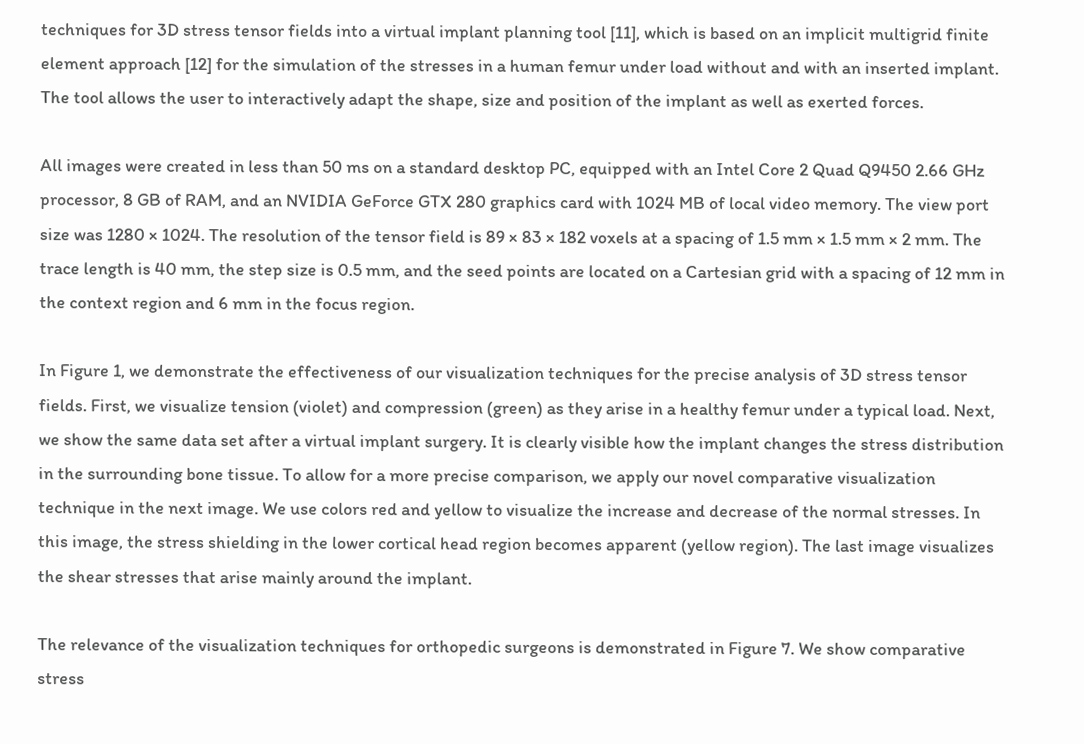techniques for 3D stress tensor fields into a virtual implant planning tool [11], which is based on an implicit multigrid finite element approach [12] for the simulation of the stresses in a human femur under load without and with an inserted implant. The tool allows the user to interactively adapt the shape, size and position of the implant as well as exerted forces.

All images were created in less than 50 ms on a standard desktop PC, equipped with an Intel Core 2 Quad Q9450 2.66 GHz processor, 8 GB of RAM, and an NVIDIA GeForce GTX 280 graphics card with 1024 MB of local video memory. The view port size was 1280 × 1024. The resolution of the tensor field is 89 × 83 × 182 voxels at a spacing of 1.5 mm × 1.5 mm × 2 mm. The trace length is 40 mm, the step size is 0.5 mm, and the seed points are located on a Cartesian grid with a spacing of 12 mm in the context region and 6 mm in the focus region.

In Figure 1, we demonstrate the effectiveness of our visualization techniques for the precise analysis of 3D stress tensor fields. First, we visualize tension (violet) and compression (green) as they arise in a healthy femur under a typical load. Next, we show the same data set after a virtual implant surgery. It is clearly visible how the implant changes the stress distribution in the surrounding bone tissue. To allow for a more precise comparison, we apply our novel comparative visualization technique in the next image. We use colors red and yellow to visualize the increase and decrease of the normal stresses. In this image, the stress shielding in the lower cortical head region becomes apparent (yellow region). The last image visualizes the shear stresses that arise mainly around the implant.

The relevance of the visualization techniques for orthopedic surgeons is demonstrated in Figure 7. We show comparative stress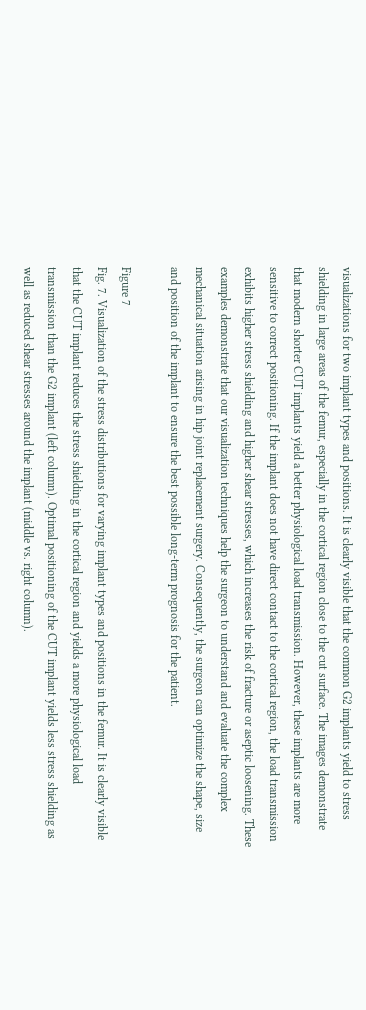visualizations for two implant types and positions. It is clearly visible that the common G2 implants yield to stress shielding in large areas of the femur, especially in the cortical region close to the cut surface. The images demonstrate that modern shorter CUT implants yield a better physiological load transmission. However, these implants are more sensitive to correct positioning. If the implant does not have direct contact to the cortical region, the load transmission exhibits higher stress shielding and higher shear stresses, which increases the risk of fracture or aseptic loosening. These examples demonstrate that our visualization techniques help the surgeon to understand and evaluate the complex mechanical situation arising in hip joint replacement surgery. Consequently, the surgeon can optimize the shape, size and position of the implant to ensure the best possible long-term prognosis for the patient.

Figure 7
Fig. 7. Visualization of the stress distributions for varying implant types and positions in the femur. It is clearly visible that the CUT implant reduces the stress shielding in the cortical region and yields a more physiological load transmission than the G2 implant (left column). Optimal positioning of the CUT implant yields less stress shielding as well as reduced shear stresses around the implant (middle vs. right column).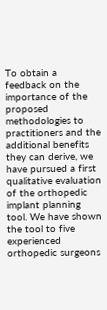To obtain a feedback on the importance of the proposed methodologies to practitioners and the additional benefits they can derive, we have pursued a first qualitative evaluation of the orthopedic implant planning tool. We have shown the tool to five experienced orthopedic surgeons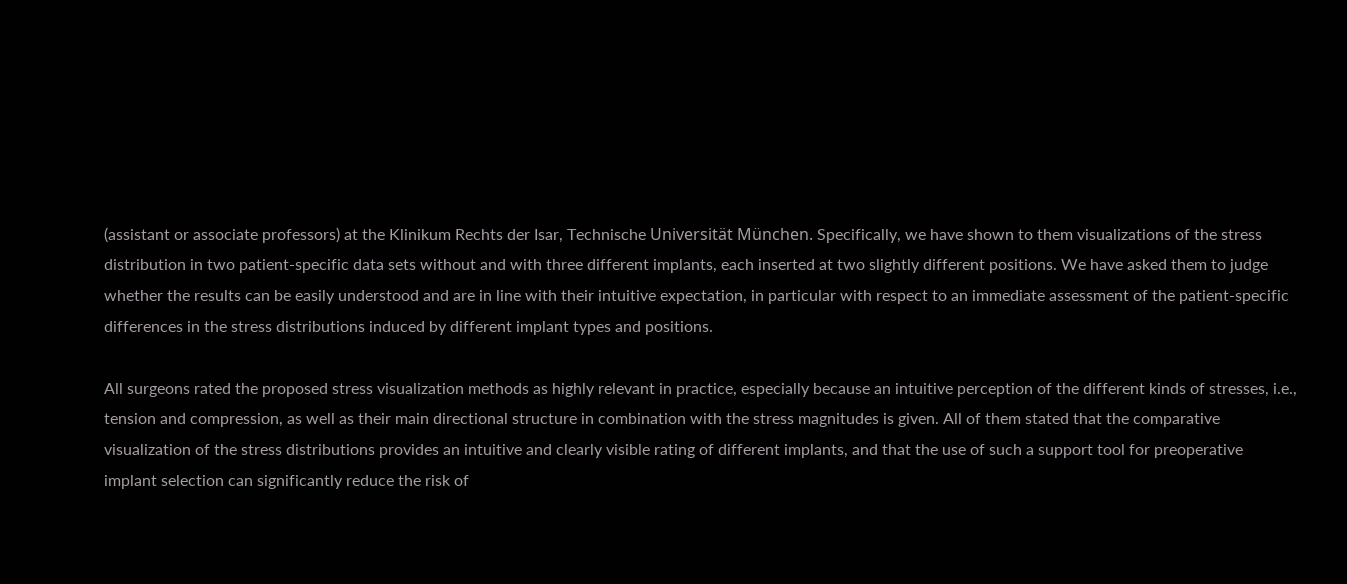(assistant or associate professors) at the Klinikum Rechts der Isar, Technische Universität München. Specifically, we have shown to them visualizations of the stress distribution in two patient-specific data sets without and with three different implants, each inserted at two slightly different positions. We have asked them to judge whether the results can be easily understood and are in line with their intuitive expectation, in particular with respect to an immediate assessment of the patient-specific differences in the stress distributions induced by different implant types and positions.

All surgeons rated the proposed stress visualization methods as highly relevant in practice, especially because an intuitive perception of the different kinds of stresses, i.e., tension and compression, as well as their main directional structure in combination with the stress magnitudes is given. All of them stated that the comparative visualization of the stress distributions provides an intuitive and clearly visible rating of different implants, and that the use of such a support tool for preoperative implant selection can significantly reduce the risk of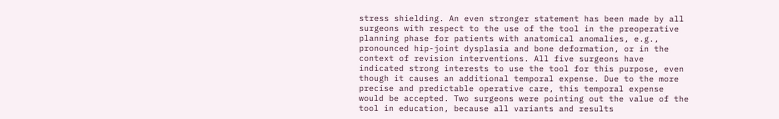stress shielding. An even stronger statement has been made by all surgeons with respect to the use of the tool in the preoperative planning phase for patients with anatomical anomalies, e.g., pronounced hip-joint dysplasia and bone deformation, or in the context of revision interventions. All five surgeons have indicated strong interests to use the tool for this purpose, even though it causes an additional temporal expense. Due to the more precise and predictable operative care, this temporal expense would be accepted. Two surgeons were pointing out the value of the tool in education, because all variants and results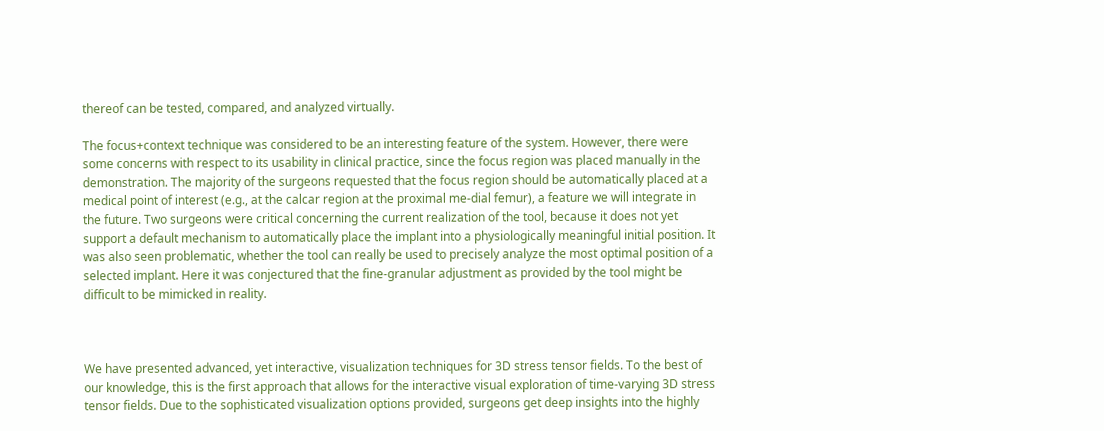thereof can be tested, compared, and analyzed virtually.

The focus+context technique was considered to be an interesting feature of the system. However, there were some concerns with respect to its usability in clinical practice, since the focus region was placed manually in the demonstration. The majority of the surgeons requested that the focus region should be automatically placed at a medical point of interest (e.g., at the calcar region at the proximal me-dial femur), a feature we will integrate in the future. Two surgeons were critical concerning the current realization of the tool, because it does not yet support a default mechanism to automatically place the implant into a physiologically meaningful initial position. It was also seen problematic, whether the tool can really be used to precisely analyze the most optimal position of a selected implant. Here it was conjectured that the fine-granular adjustment as provided by the tool might be difficult to be mimicked in reality.



We have presented advanced, yet interactive, visualization techniques for 3D stress tensor fields. To the best of our knowledge, this is the first approach that allows for the interactive visual exploration of time-varying 3D stress tensor fields. Due to the sophisticated visualization options provided, surgeons get deep insights into the highly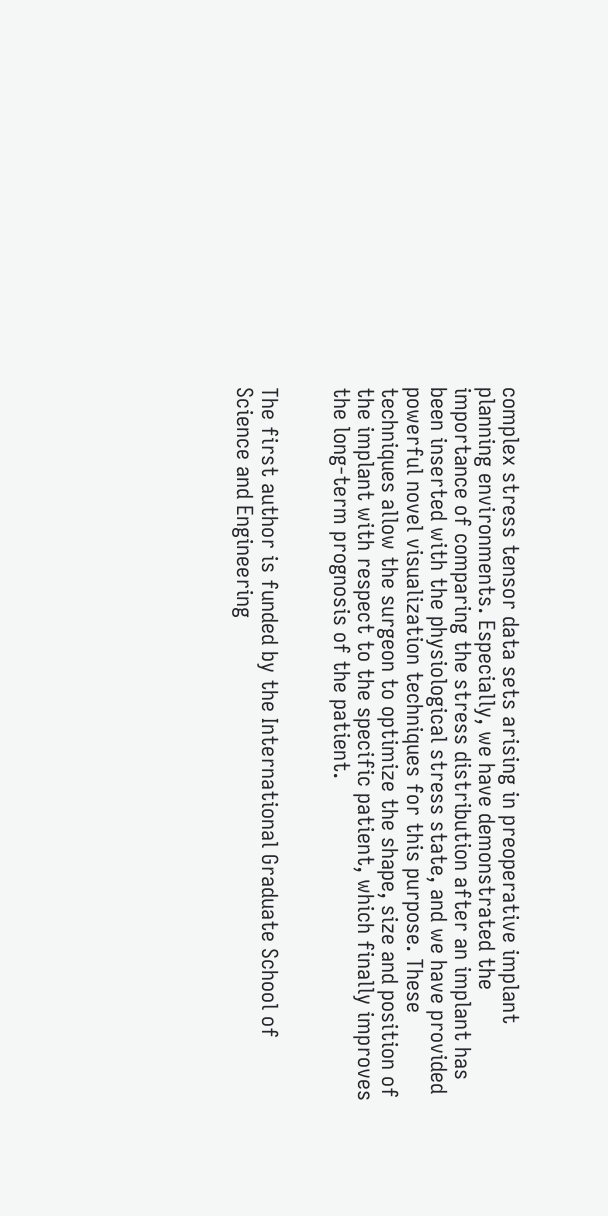complex stress tensor data sets arising in preoperative implant planning environments. Especially, we have demonstrated the importance of comparing the stress distribution after an implant has been inserted with the physiological stress state, and we have provided powerful novel visualization techniques for this purpose. These techniques allow the surgeon to optimize the shape, size and position of the implant with respect to the specific patient, which finally improves the long-term prognosis of the patient.


The first author is funded by the International Graduate School of Science and Engineering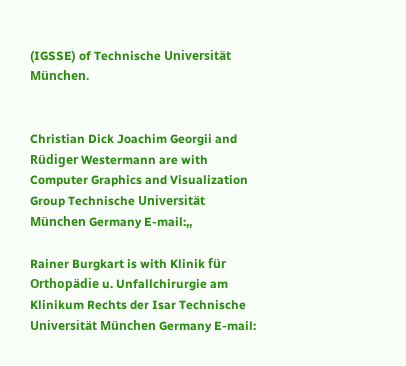(IGSSE) of Technische Universität München.


Christian Dick Joachim Georgii and Rüdiger Westermann are with Computer Graphics and Visualization Group Technische Universität München Germany E-mail:,,

Rainer Burgkart is with Klinik für Orthopädie u. Unfallchirurgie am Klinikum Rechts der Isar Technische Universität München Germany E-mail: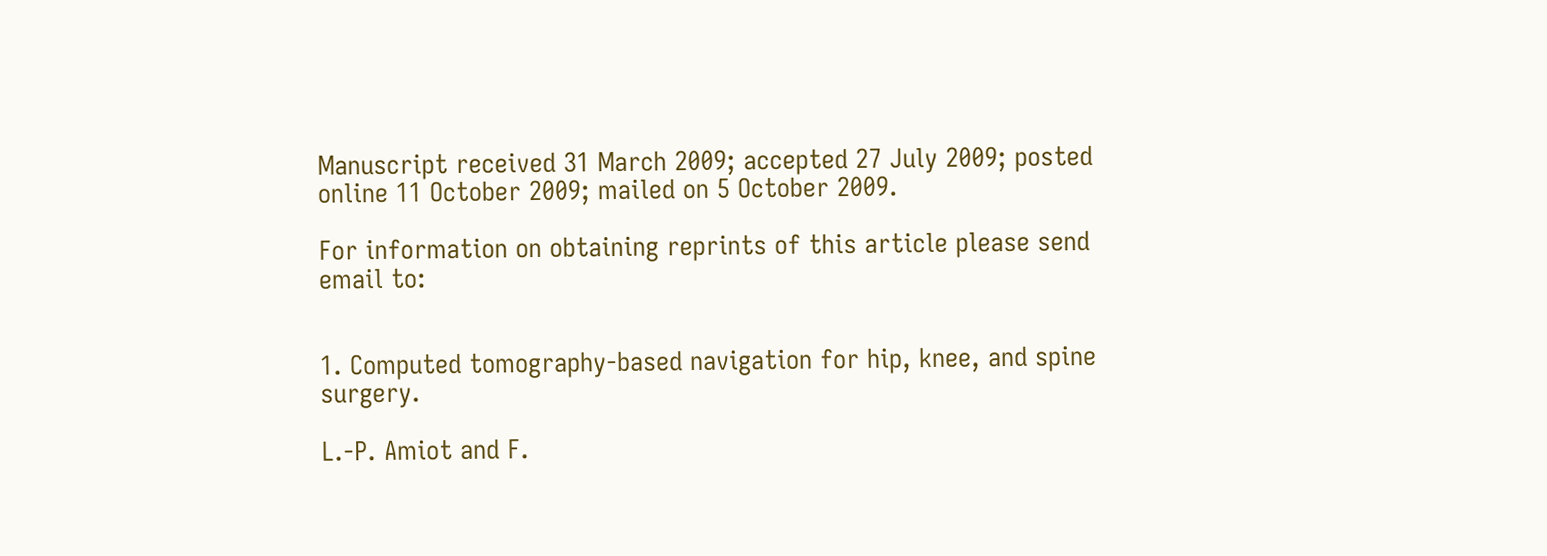Manuscript received 31 March 2009; accepted 27 July 2009; posted online 11 October 2009; mailed on 5 October 2009.

For information on obtaining reprints of this article please send email to:


1. Computed tomography-based navigation for hip, knee, and spine surgery.

L.-P. Amiot and F.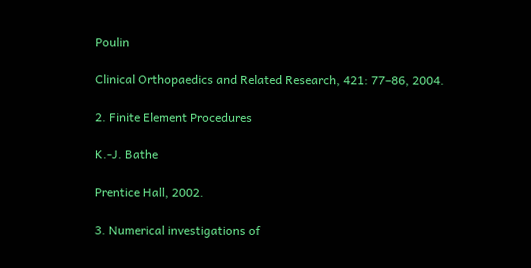Poulin

Clinical Orthopaedics and Related Research, 421: 77–86, 2004.

2. Finite Element Procedures

K.-J. Bathe

Prentice Hall, 2002.

3. Numerical investigations of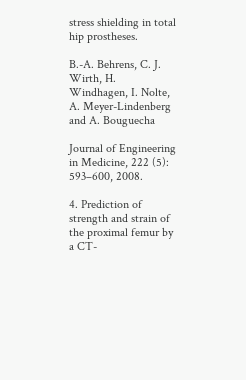stress shielding in total hip prostheses.

B.-A. Behrens, C. J. Wirth, H. Windhagen, I. Nolte, A. Meyer-Lindenberg and A. Bouguecha

Journal of Engineering in Medicine, 222 (5): 593–600, 2008.

4. Prediction of strength and strain of the proximal femur by a CT-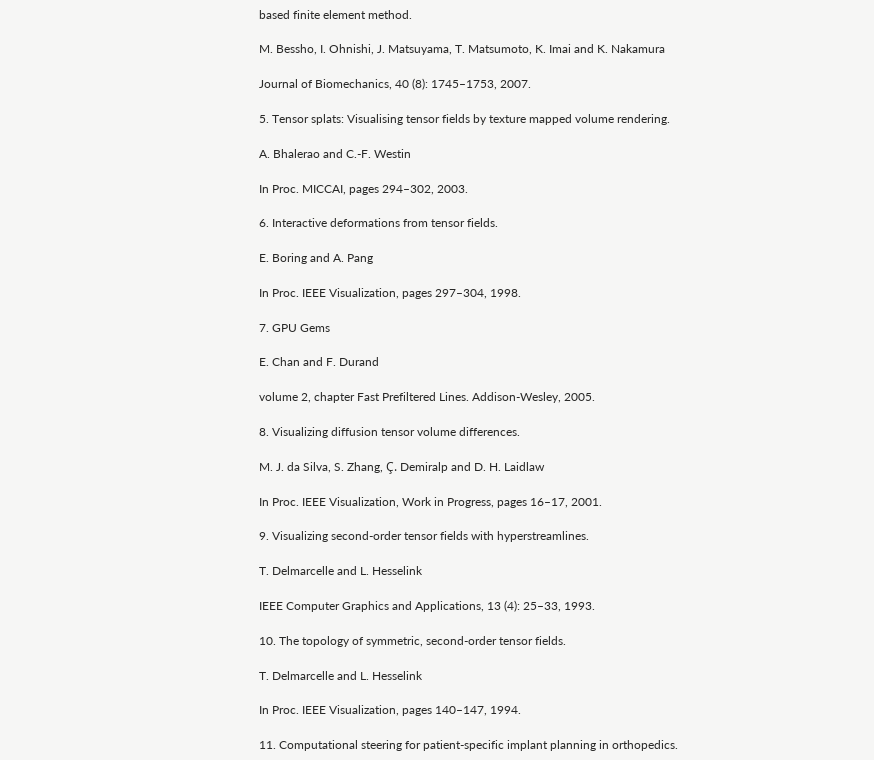based finite element method.

M. Bessho, I. Ohnishi, J. Matsuyama, T. Matsumoto, K. Imai and K. Nakamura

Journal of Biomechanics, 40 (8): 1745–1753, 2007.

5. Tensor splats: Visualising tensor fields by texture mapped volume rendering.

A. Bhalerao and C.-F. Westin

In Proc. MICCAI, pages 294–302, 2003.

6. Interactive deformations from tensor fields.

E. Boring and A. Pang

In Proc. IEEE Visualization, pages 297–304, 1998.

7. GPU Gems

E. Chan and F. Durand

volume 2, chapter Fast Prefiltered Lines. Addison-Wesley, 2005.

8. Visualizing diffusion tensor volume differences.

M. J. da Silva, S. Zhang, Ç. Demiralp and D. H. Laidlaw

In Proc. IEEE Visualization, Work in Progress, pages 16–17, 2001.

9. Visualizing second-order tensor fields with hyperstreamlines.

T. Delmarcelle and L. Hesselink

IEEE Computer Graphics and Applications, 13 (4): 25–33, 1993.

10. The topology of symmetric, second-order tensor fields.

T. Delmarcelle and L. Hesselink

In Proc. IEEE Visualization, pages 140–147, 1994.

11. Computational steering for patient-specific implant planning in orthopedics.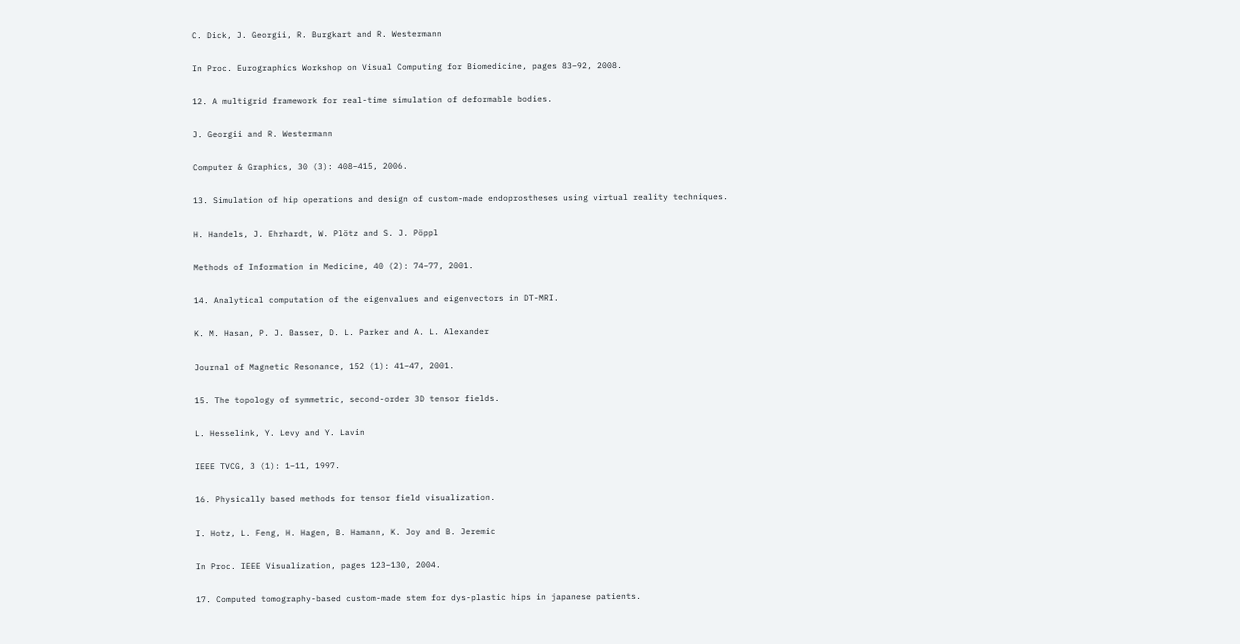C. Dick, J. Georgii, R. Burgkart and R. Westermann

In Proc. Eurographics Workshop on Visual Computing for Biomedicine, pages 83–92, 2008.

12. A multigrid framework for real-time simulation of deformable bodies.

J. Georgii and R. Westermann

Computer & Graphics, 30 (3): 408–415, 2006.

13. Simulation of hip operations and design of custom-made endoprostheses using virtual reality techniques.

H. Handels, J. Ehrhardt, W. Plötz and S. J. Pöppl

Methods of Information in Medicine, 40 (2): 74–77, 2001.

14. Analytical computation of the eigenvalues and eigenvectors in DT-MRI.

K. M. Hasan, P. J. Basser, D. L. Parker and A. L. Alexander

Journal of Magnetic Resonance, 152 (1): 41–47, 2001.

15. The topology of symmetric, second-order 3D tensor fields.

L. Hesselink, Y. Levy and Y. Lavin

IEEE TVCG, 3 (1): 1–11, 1997.

16. Physically based methods for tensor field visualization.

I. Hotz, L. Feng, H. Hagen, B. Hamann, K. Joy and B. Jeremic

In Proc. IEEE Visualization, pages 123–130, 2004.

17. Computed tomography-based custom-made stem for dys-plastic hips in japanese patients.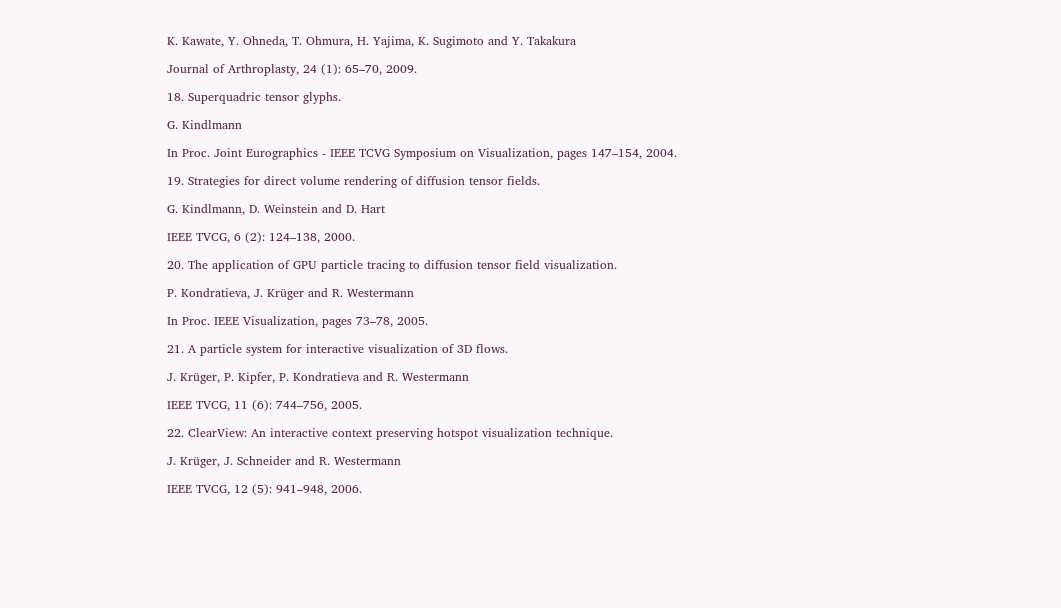K. Kawate, Y. Ohneda, T. Ohmura, H. Yajima, K. Sugimoto and Y. Takakura

Journal of Arthroplasty, 24 (1): 65–70, 2009.

18. Superquadric tensor glyphs.

G. Kindlmann

In Proc. Joint Eurographics - IEEE TCVG Symposium on Visualization, pages 147–154, 2004.

19. Strategies for direct volume rendering of diffusion tensor fields.

G. Kindlmann, D. Weinstein and D. Hart

IEEE TVCG, 6 (2): 124–138, 2000.

20. The application of GPU particle tracing to diffusion tensor field visualization.

P. Kondratieva, J. Krüger and R. Westermann

In Proc. IEEE Visualization, pages 73–78, 2005.

21. A particle system for interactive visualization of 3D flows.

J. Krüger, P. Kipfer, P. Kondratieva and R. Westermann

IEEE TVCG, 11 (6): 744–756, 2005.

22. ClearView: An interactive context preserving hotspot visualization technique.

J. Krüger, J. Schneider and R. Westermann

IEEE TVCG, 12 (5): 941–948, 2006.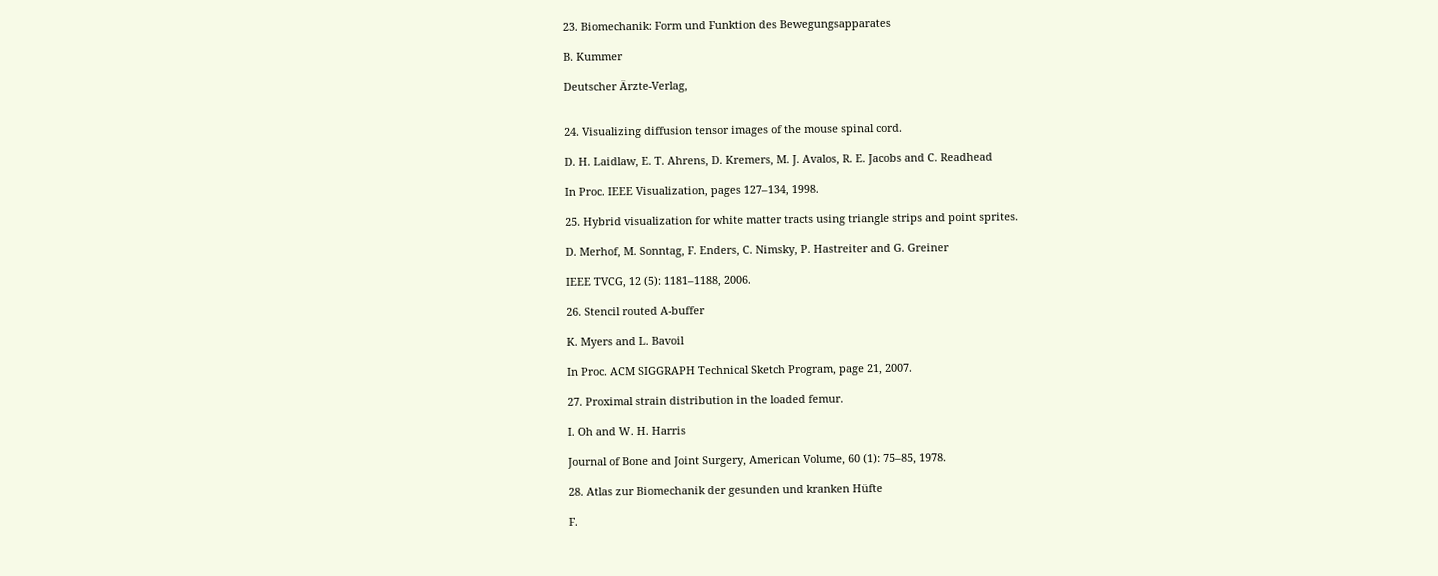23. Biomechanik: Form und Funktion des Bewegungsapparates

B. Kummer

Deutscher Ärzte-Verlag,


24. Visualizing diffusion tensor images of the mouse spinal cord.

D. H. Laidlaw, E. T. Ahrens, D. Kremers, M. J. Avalos, R. E. Jacobs and C. Readhead

In Proc. IEEE Visualization, pages 127–134, 1998.

25. Hybrid visualization for white matter tracts using triangle strips and point sprites.

D. Merhof, M. Sonntag, F. Enders, C. Nimsky, P. Hastreiter and G. Greiner

IEEE TVCG, 12 (5): 1181–1188, 2006.

26. Stencil routed A-buffer

K. Myers and L. Bavoil

In Proc. ACM SIGGRAPH Technical Sketch Program, page 21, 2007.

27. Proximal strain distribution in the loaded femur.

I. Oh and W. H. Harris

Journal of Bone and Joint Surgery, American Volume, 60 (1): 75–85, 1978.

28. Atlas zur Biomechanik der gesunden und kranken Hüfte

F.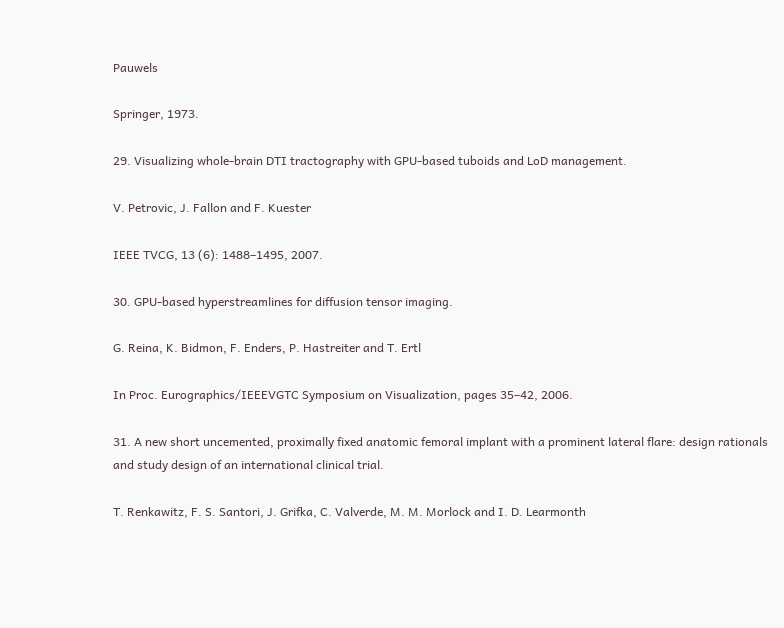Pauwels

Springer, 1973.

29. Visualizing whole-brain DTI tractography with GPU-based tuboids and LoD management.

V. Petrovic, J. Fallon and F. Kuester

IEEE TVCG, 13 (6): 1488–1495, 2007.

30. GPU-based hyperstreamlines for diffusion tensor imaging.

G. Reina, K. Bidmon, F. Enders, P. Hastreiter and T. Ertl

In Proc. Eurographics/IEEEVGTC Symposium on Visualization, pages 35–42, 2006.

31. A new short uncemented, proximally fixed anatomic femoral implant with a prominent lateral flare: design rationals and study design of an international clinical trial.

T. Renkawitz, F. S. Santori, J. Grifka, C. Valverde, M. M. Morlock and I. D. Learmonth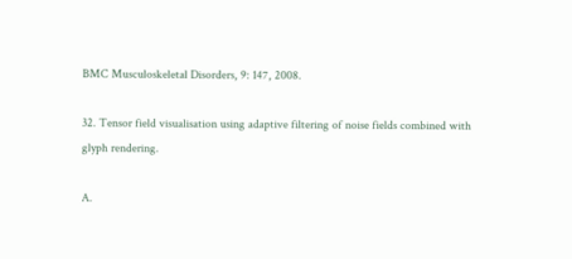BMC Musculoskeletal Disorders, 9: 147, 2008.

32. Tensor field visualisation using adaptive filtering of noise fields combined with glyph rendering.

A.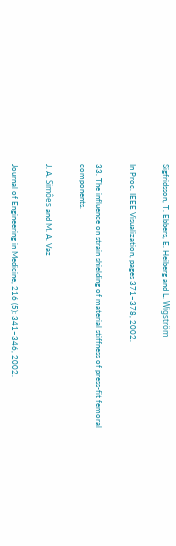Sigfridsson, T. Ebbers, E. Heiberg and L. Wigström

In Proc. IEEE Visualization, pages 371–378, 2002.

33. The influence on strain shielding of material stiffness of press-fit femoral components.

J. A. Simôes and M. A. Vaz

Journal of Engineering in Medicine, 216 (5): 341–346, 2002.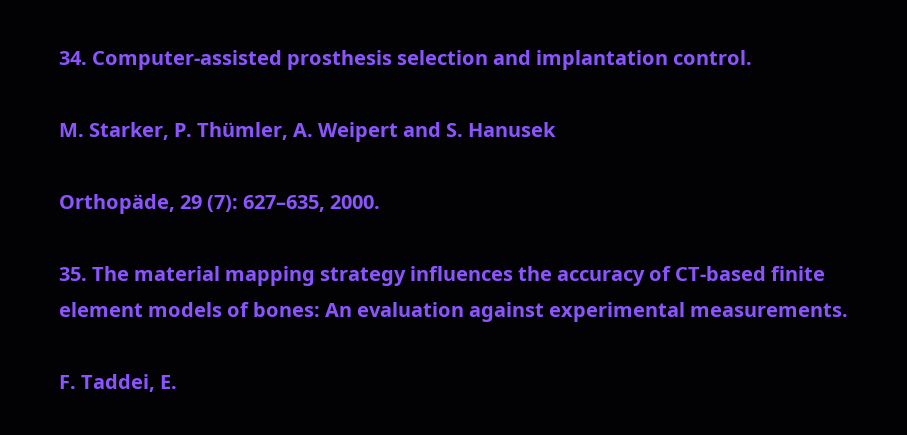34. Computer-assisted prosthesis selection and implantation control.

M. Starker, P. Thümler, A. Weipert and S. Hanusek

Orthopäde, 29 (7): 627–635, 2000.

35. The material mapping strategy influences the accuracy of CT-based finite element models of bones: An evaluation against experimental measurements.

F. Taddei, E.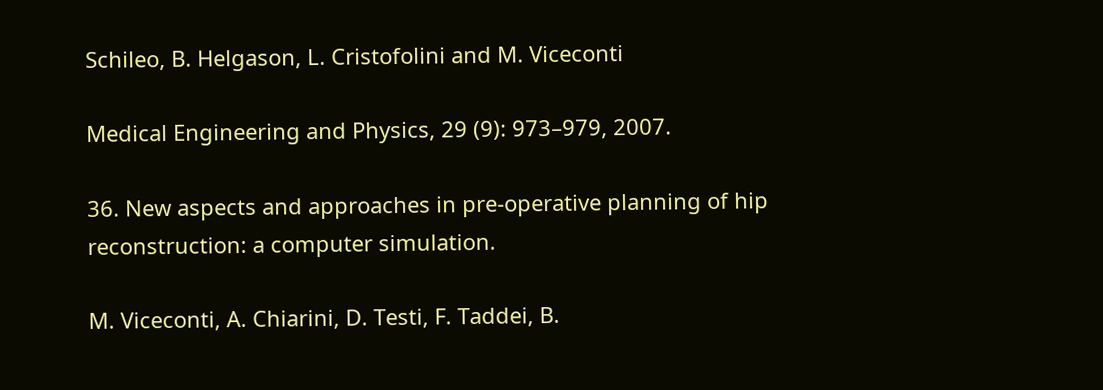Schileo, B. Helgason, L. Cristofolini and M. Viceconti

Medical Engineering and Physics, 29 (9): 973–979, 2007.

36. New aspects and approaches in pre-operative planning of hip reconstruction: a computer simulation.

M. Viceconti, A. Chiarini, D. Testi, F. Taddei, B.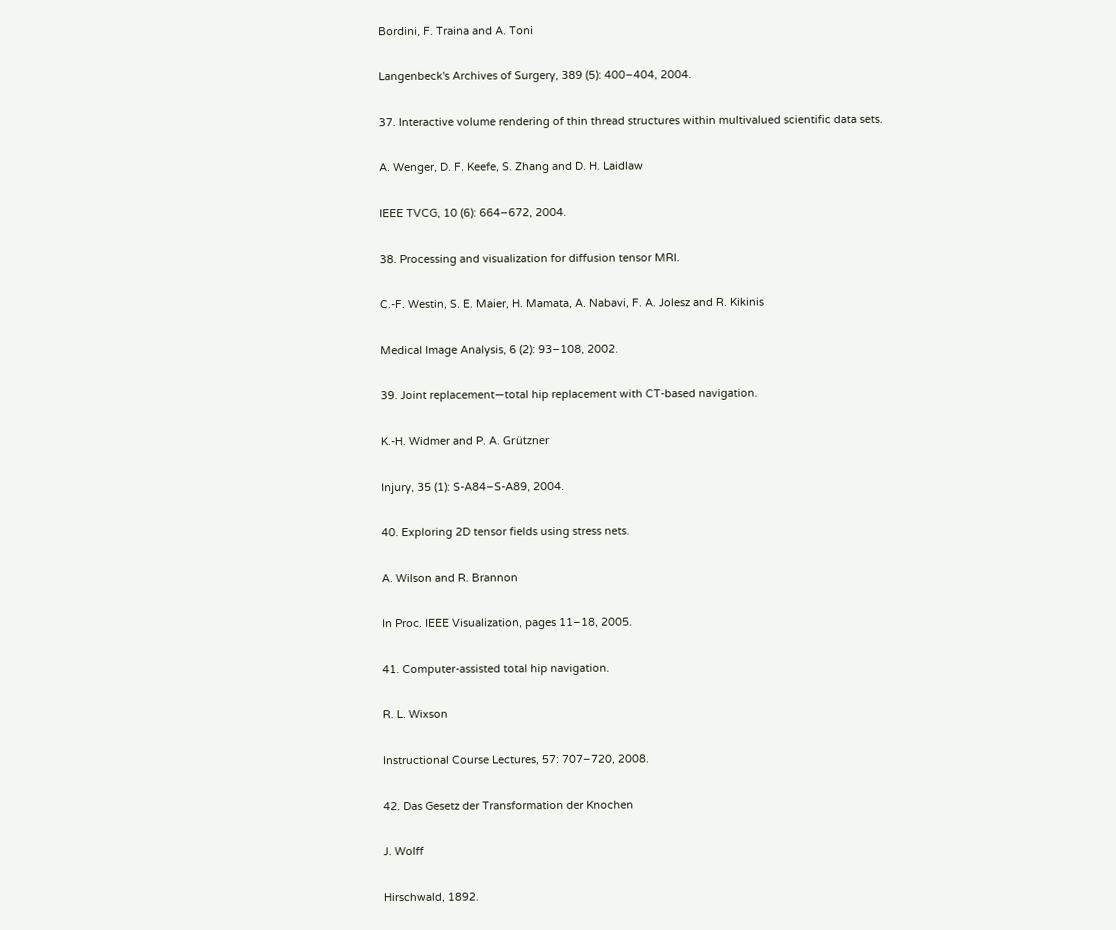Bordini, F. Traina and A. Toni

Langenbeck's Archives of Surgery, 389 (5): 400–404, 2004.

37. Interactive volume rendering of thin thread structures within multivalued scientific data sets.

A. Wenger, D. F. Keefe, S. Zhang and D. H. Laidlaw

IEEE TVCG, 10 (6): 664–672, 2004.

38. Processing and visualization for diffusion tensor MRI.

C.-F. Westin, S. E. Maier, H. Mamata, A. Nabavi, F. A. Jolesz and R. Kikinis

Medical Image Analysis, 6 (2): 93–108, 2002.

39. Joint replacement—total hip replacement with CT-based navigation.

K.-H. Widmer and P. A. Grützner

Injury, 35 (1): S-A84–S-A89, 2004.

40. Exploring 2D tensor fields using stress nets.

A. Wilson and R. Brannon

In Proc. IEEE Visualization, pages 11–18, 2005.

41. Computer-assisted total hip navigation.

R. L. Wixson

Instructional Course Lectures, 57: 707–720, 2008.

42. Das Gesetz der Transformation der Knochen

J. Wolff

Hirschwald, 1892.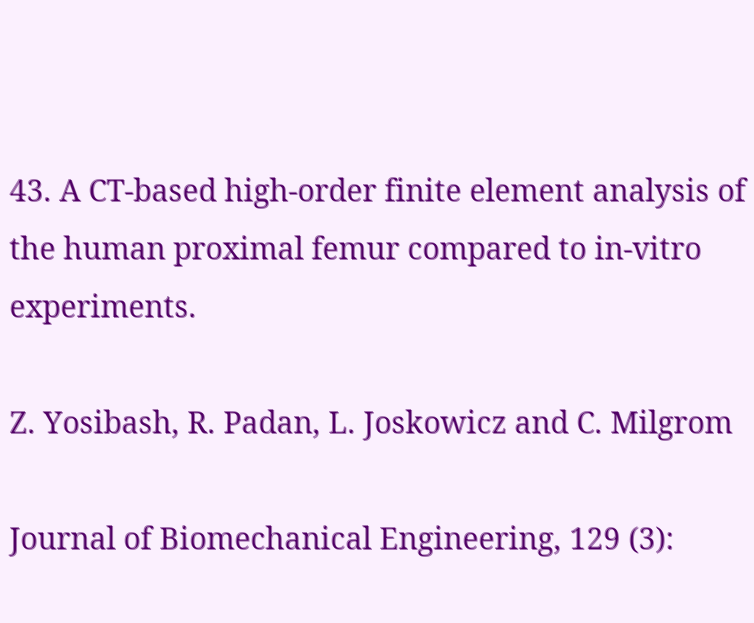43. A CT-based high-order finite element analysis of the human proximal femur compared to in-vitro experiments.

Z. Yosibash, R. Padan, L. Joskowicz and C. Milgrom

Journal of Biomechanical Engineering, 129 (3):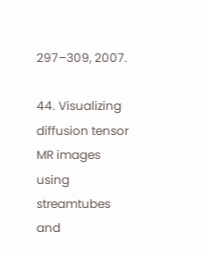297–309, 2007.

44. Visualizing diffusion tensor MR images using streamtubes and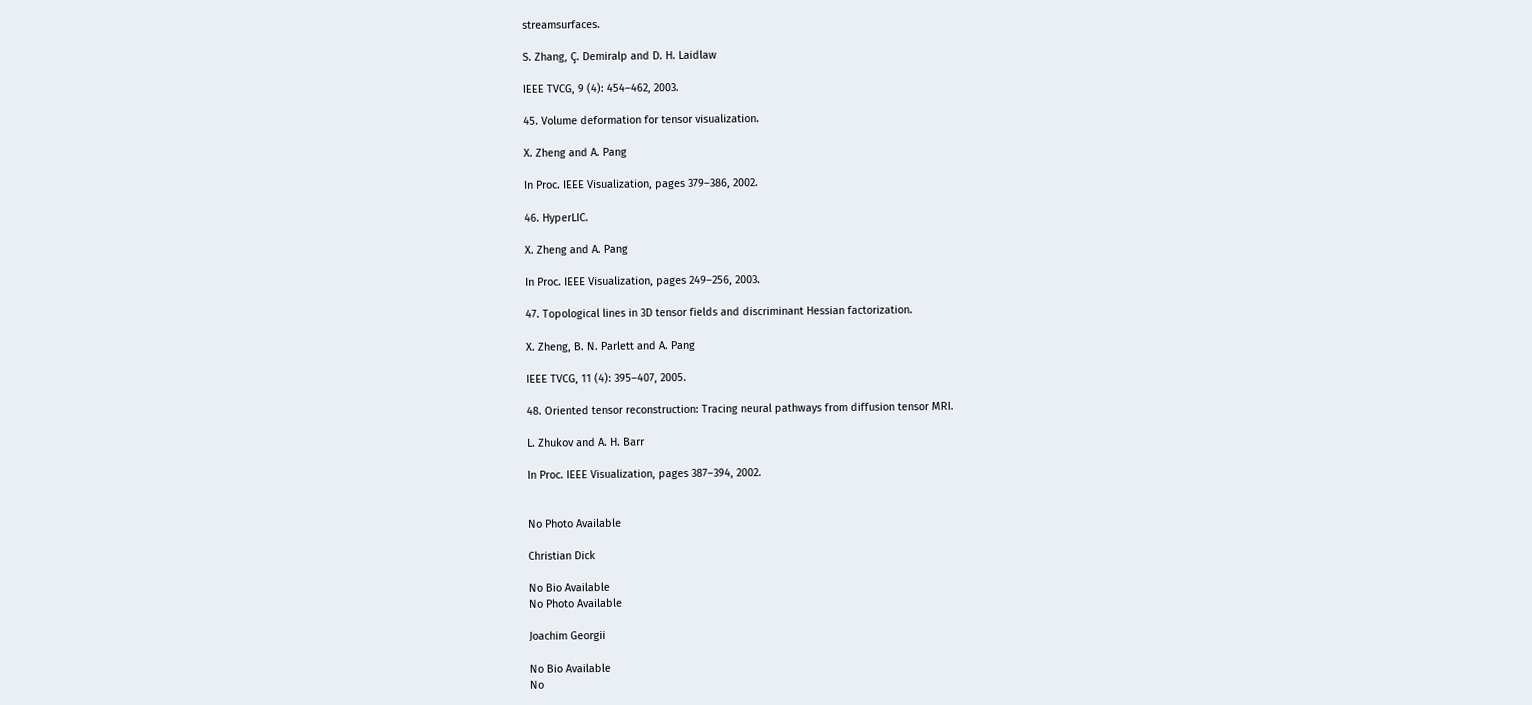streamsurfaces.

S. Zhang, Ç. Demiralp and D. H. Laidlaw

IEEE TVCG, 9 (4): 454–462, 2003.

45. Volume deformation for tensor visualization.

X. Zheng and A. Pang

In Proc. IEEE Visualization, pages 379–386, 2002.

46. HyperLIC.

X. Zheng and A. Pang

In Proc. IEEE Visualization, pages 249–256, 2003.

47. Topological lines in 3D tensor fields and discriminant Hessian factorization.

X. Zheng, B. N. Parlett and A. Pang

IEEE TVCG, 11 (4): 395–407, 2005.

48. Oriented tensor reconstruction: Tracing neural pathways from diffusion tensor MRI.

L. Zhukov and A. H. Barr

In Proc. IEEE Visualization, pages 387–394, 2002.


No Photo Available

Christian Dick

No Bio Available
No Photo Available

Joachim Georgii

No Bio Available
No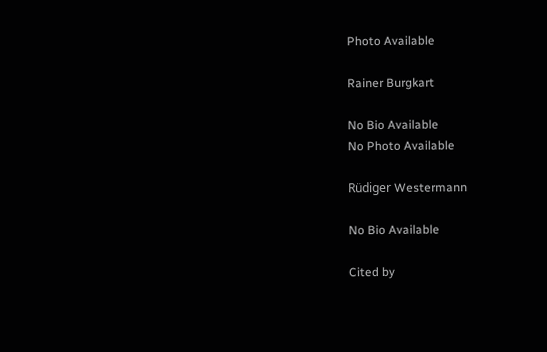Photo Available

Rainer Burgkart

No Bio Available
No Photo Available

Rüdiger Westermann

No Bio Available

Cited by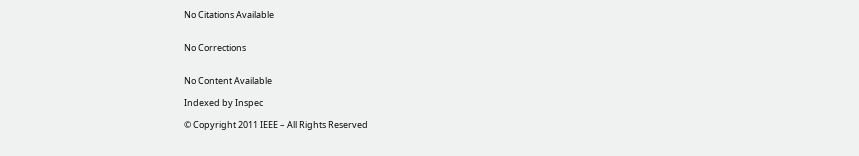No Citations Available


No Corrections


No Content Available

Indexed by Inspec

© Copyright 2011 IEEE – All Rights Reserved